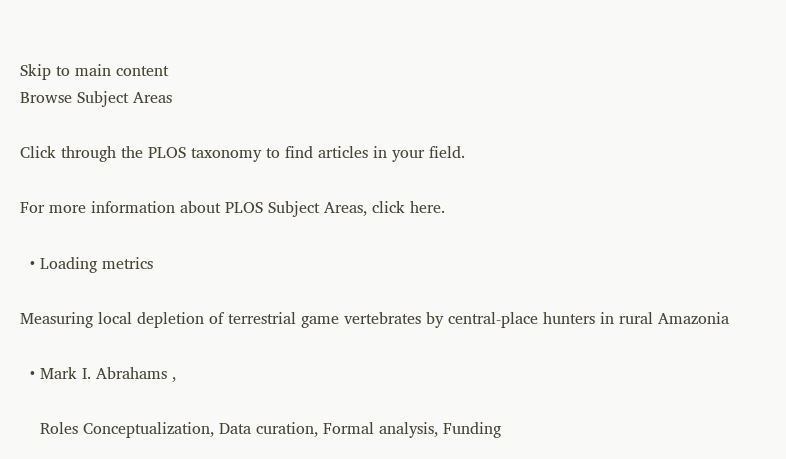Skip to main content
Browse Subject Areas

Click through the PLOS taxonomy to find articles in your field.

For more information about PLOS Subject Areas, click here.

  • Loading metrics

Measuring local depletion of terrestrial game vertebrates by central-place hunters in rural Amazonia

  • Mark I. Abrahams ,

    Roles Conceptualization, Data curation, Formal analysis, Funding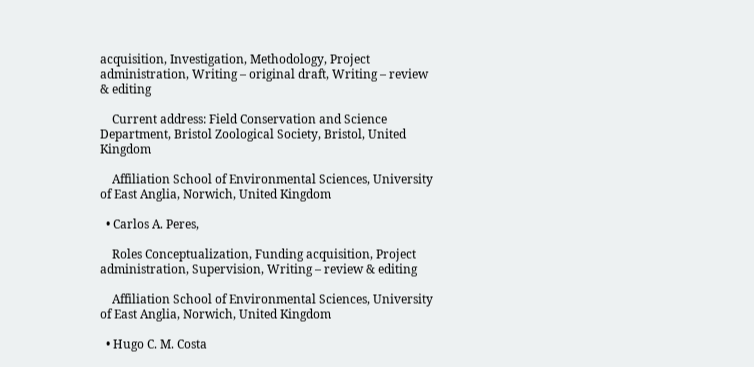acquisition, Investigation, Methodology, Project administration, Writing – original draft, Writing – review & editing

    Current address: Field Conservation and Science Department, Bristol Zoological Society, Bristol, United Kingdom

    Affiliation School of Environmental Sciences, University of East Anglia, Norwich, United Kingdom

  • Carlos A. Peres,

    Roles Conceptualization, Funding acquisition, Project administration, Supervision, Writing – review & editing

    Affiliation School of Environmental Sciences, University of East Anglia, Norwich, United Kingdom

  • Hugo C. M. Costa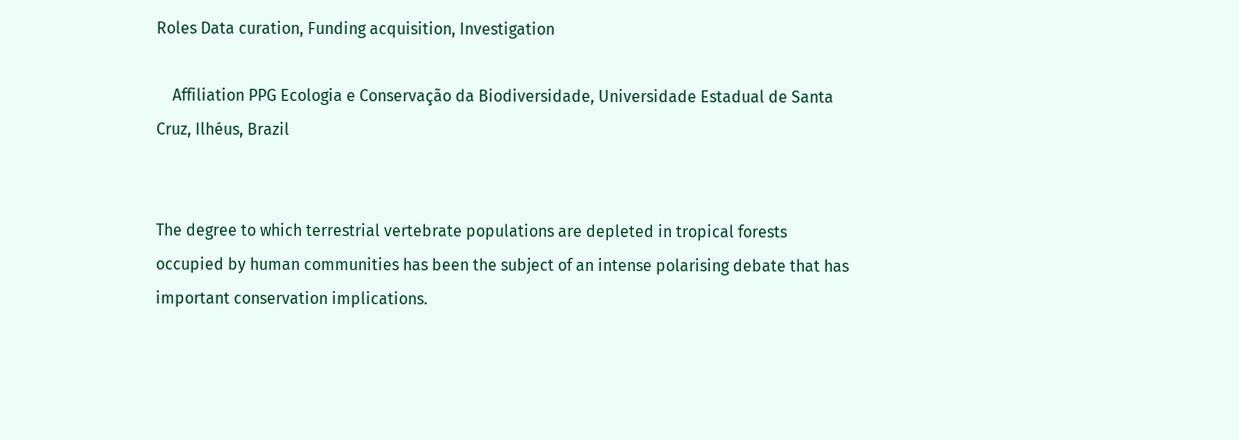Roles Data curation, Funding acquisition, Investigation

    Affiliation PPG Ecologia e Conservação da Biodiversidade, Universidade Estadual de Santa Cruz, Ilhéus, Brazil


The degree to which terrestrial vertebrate populations are depleted in tropical forests occupied by human communities has been the subject of an intense polarising debate that has important conservation implications.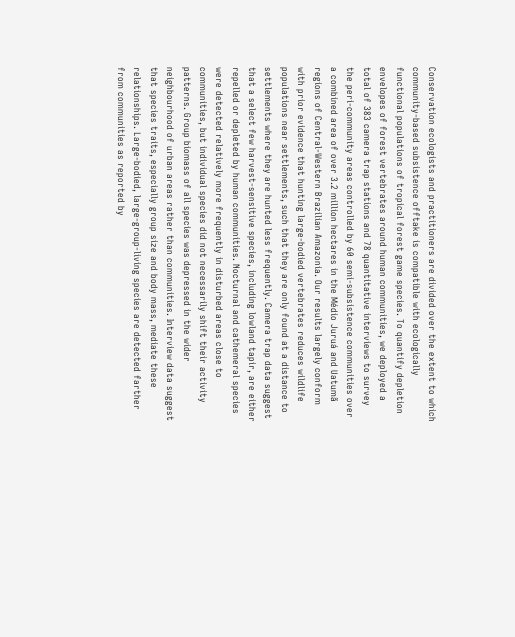Conservation ecologists and practitioners are divided over the extent to which community-based subsistence offtake is compatible with ecologically functional populations of tropical forest game species. To quantify depletion envelopes of forest vertebrates around human communities, we deployed a total of 383 camera trap stations and 78 quantitative interviews to survey the peri-community areas controlled by 60 semi-subsistence communities over a combined area of over 3.2 million hectares in the Médio Juruá and Uatumã regions of Central-Western Brazilian Amazonia. Our results largely conform with prior evidence that hunting large-bodied vertebrates reduces wildlife populations near settlements, such that they are only found at a distance to settlements where they are hunted less frequently. Camera trap data suggest that a select few harvest-sensitive species, including lowland tapir, are either repelled or depleted by human communities. Nocturnal and cathemeral species were detected relatively more frequently in disturbed areas close to communities, but individual species did not necessarily shift their activity patterns. Group biomass of all species was depressed in the wider neighbourhood of urban areas rather than communities. Interview data suggest that species traits, especially group size and body mass, mediate these relationships. Large-bodied, large-group-living species are detected farther from communities as reported by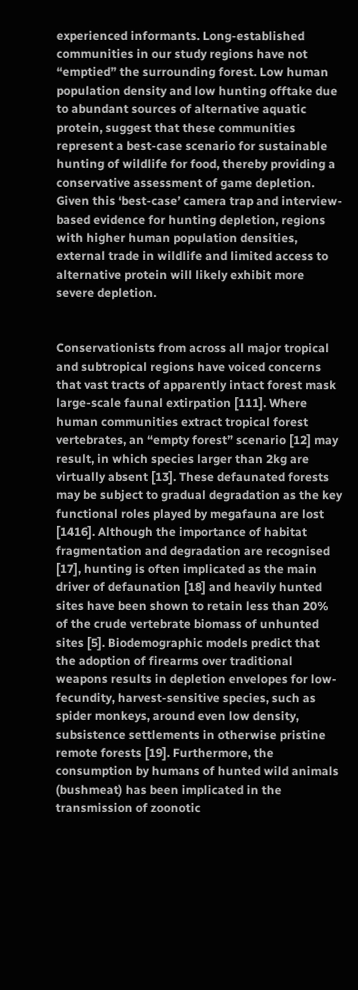experienced informants. Long-established communities in our study regions have not “emptied” the surrounding forest. Low human population density and low hunting offtake due to abundant sources of alternative aquatic protein, suggest that these communities represent a best-case scenario for sustainable hunting of wildlife for food, thereby providing a conservative assessment of game depletion. Given this ‘best-case’ camera trap and interview-based evidence for hunting depletion, regions with higher human population densities, external trade in wildlife and limited access to alternative protein will likely exhibit more severe depletion.


Conservationists from across all major tropical and subtropical regions have voiced concerns that vast tracts of apparently intact forest mask large-scale faunal extirpation [111]. Where human communities extract tropical forest vertebrates, an “empty forest” scenario [12] may result, in which species larger than 2kg are virtually absent [13]. These defaunated forests may be subject to gradual degradation as the key functional roles played by megafauna are lost [1416]. Although the importance of habitat fragmentation and degradation are recognised [17], hunting is often implicated as the main driver of defaunation [18] and heavily hunted sites have been shown to retain less than 20% of the crude vertebrate biomass of unhunted sites [5]. Biodemographic models predict that the adoption of firearms over traditional weapons results in depletion envelopes for low-fecundity, harvest-sensitive species, such as spider monkeys, around even low density, subsistence settlements in otherwise pristine remote forests [19]. Furthermore, the consumption by humans of hunted wild animals (bushmeat) has been implicated in the transmission of zoonotic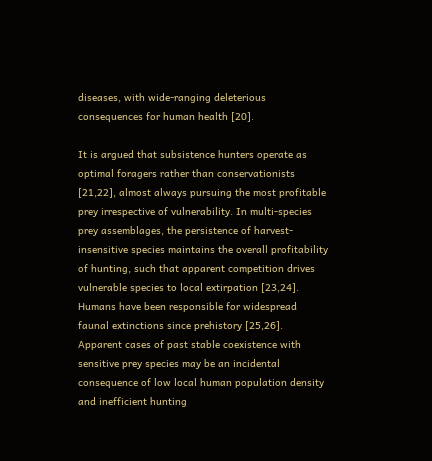diseases, with wide-ranging deleterious consequences for human health [20].

It is argued that subsistence hunters operate as optimal foragers rather than conservationists [21,22], almost always pursuing the most profitable prey irrespective of vulnerability. In multi-species prey assemblages, the persistence of harvest-insensitive species maintains the overall profitability of hunting, such that apparent competition drives vulnerable species to local extirpation [23,24]. Humans have been responsible for widespread faunal extinctions since prehistory [25,26]. Apparent cases of past stable coexistence with sensitive prey species may be an incidental consequence of low local human population density and inefficient hunting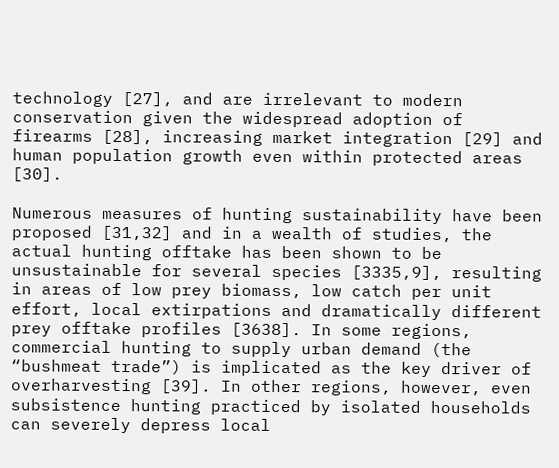technology [27], and are irrelevant to modern conservation given the widespread adoption of firearms [28], increasing market integration [29] and human population growth even within protected areas [30].

Numerous measures of hunting sustainability have been proposed [31,32] and in a wealth of studies, the actual hunting offtake has been shown to be unsustainable for several species [3335,9], resulting in areas of low prey biomass, low catch per unit effort, local extirpations and dramatically different prey offtake profiles [3638]. In some regions, commercial hunting to supply urban demand (the “bushmeat trade”) is implicated as the key driver of overharvesting [39]. In other regions, however, even subsistence hunting practiced by isolated households can severely depress local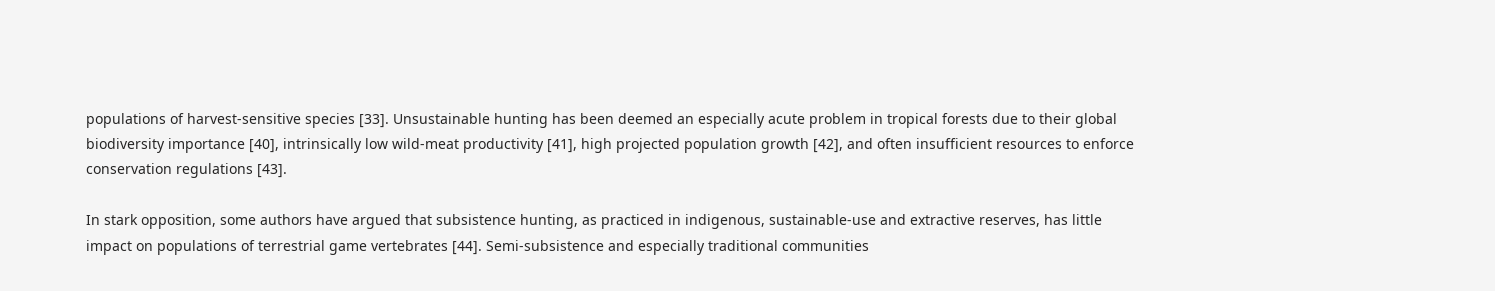populations of harvest-sensitive species [33]. Unsustainable hunting has been deemed an especially acute problem in tropical forests due to their global biodiversity importance [40], intrinsically low wild-meat productivity [41], high projected population growth [42], and often insufficient resources to enforce conservation regulations [43].

In stark opposition, some authors have argued that subsistence hunting, as practiced in indigenous, sustainable-use and extractive reserves, has little impact on populations of terrestrial game vertebrates [44]. Semi-subsistence and especially traditional communities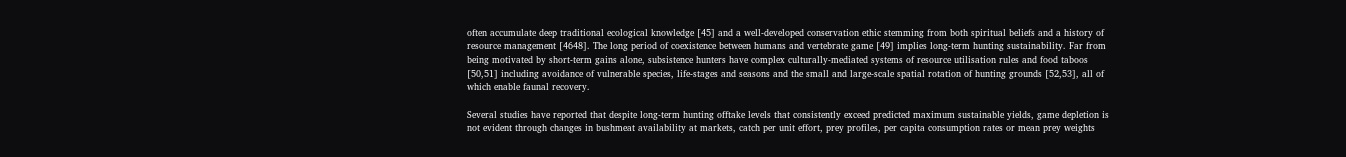often accumulate deep traditional ecological knowledge [45] and a well-developed conservation ethic stemming from both spiritual beliefs and a history of resource management [4648]. The long period of coexistence between humans and vertebrate game [49] implies long-term hunting sustainability. Far from being motivated by short-term gains alone, subsistence hunters have complex culturally-mediated systems of resource utilisation rules and food taboos [50,51] including avoidance of vulnerable species, life-stages and seasons and the small and large-scale spatial rotation of hunting grounds [52,53], all of which enable faunal recovery.

Several studies have reported that despite long-term hunting offtake levels that consistently exceed predicted maximum sustainable yields, game depletion is not evident through changes in bushmeat availability at markets, catch per unit effort, prey profiles, per capita consumption rates or mean prey weights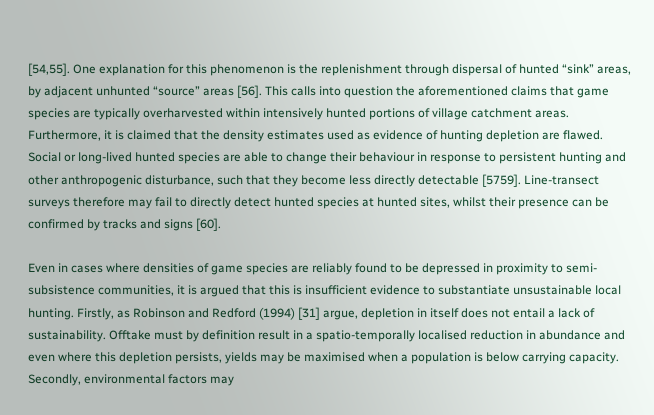[54,55]. One explanation for this phenomenon is the replenishment through dispersal of hunted “sink” areas, by adjacent unhunted “source” areas [56]. This calls into question the aforementioned claims that game species are typically overharvested within intensively hunted portions of village catchment areas. Furthermore, it is claimed that the density estimates used as evidence of hunting depletion are flawed. Social or long-lived hunted species are able to change their behaviour in response to persistent hunting and other anthropogenic disturbance, such that they become less directly detectable [5759]. Line-transect surveys therefore may fail to directly detect hunted species at hunted sites, whilst their presence can be confirmed by tracks and signs [60].

Even in cases where densities of game species are reliably found to be depressed in proximity to semi-subsistence communities, it is argued that this is insufficient evidence to substantiate unsustainable local hunting. Firstly, as Robinson and Redford (1994) [31] argue, depletion in itself does not entail a lack of sustainability. Offtake must by definition result in a spatio-temporally localised reduction in abundance and even where this depletion persists, yields may be maximised when a population is below carrying capacity. Secondly, environmental factors may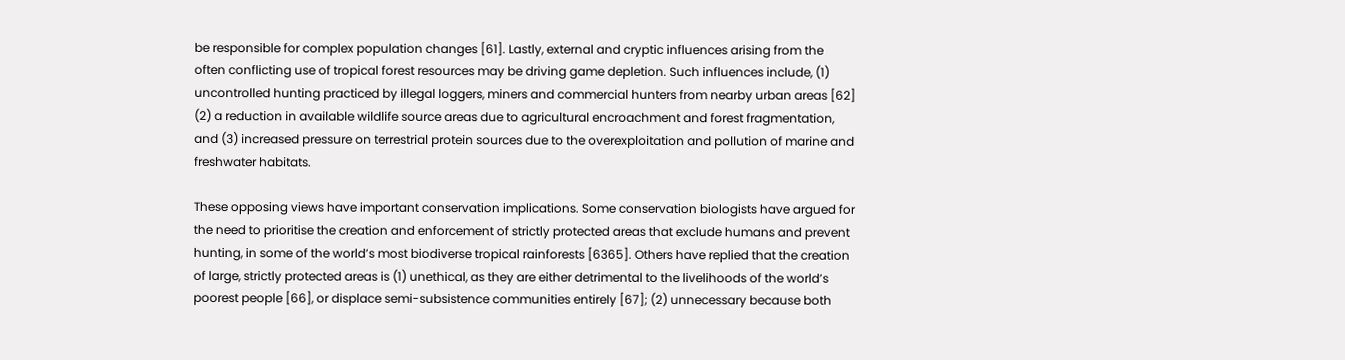be responsible for complex population changes [61]. Lastly, external and cryptic influences arising from the often conflicting use of tropical forest resources may be driving game depletion. Such influences include, (1) uncontrolled hunting practiced by illegal loggers, miners and commercial hunters from nearby urban areas [62] (2) a reduction in available wildlife source areas due to agricultural encroachment and forest fragmentation, and (3) increased pressure on terrestrial protein sources due to the overexploitation and pollution of marine and freshwater habitats.

These opposing views have important conservation implications. Some conservation biologists have argued for the need to prioritise the creation and enforcement of strictly protected areas that exclude humans and prevent hunting, in some of the world’s most biodiverse tropical rainforests [6365]. Others have replied that the creation of large, strictly protected areas is (1) unethical, as they are either detrimental to the livelihoods of the world’s poorest people [66], or displace semi-subsistence communities entirely [67]; (2) unnecessary because both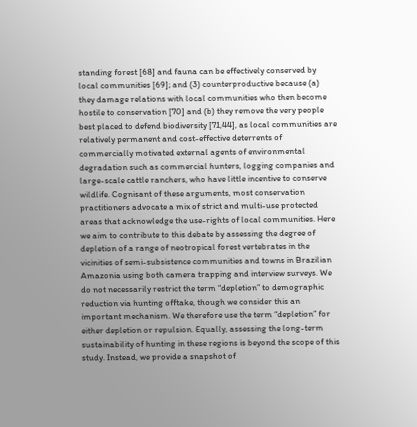standing forest [68] and fauna can be effectively conserved by local communities [69]; and (3) counterproductive because (a) they damage relations with local communities who then become hostile to conservation [70] and (b) they remove the very people best placed to defend biodiversity [71,44], as local communities are relatively permanent and cost-effective deterrents of commercially motivated external agents of environmental degradation such as commercial hunters, logging companies and large-scale cattle ranchers, who have little incentive to conserve wildlife. Cognisant of these arguments, most conservation practitioners advocate a mix of strict and multi-use protected areas that acknowledge the use-rights of local communities. Here we aim to contribute to this debate by assessing the degree of depletion of a range of neotropical forest vertebrates in the vicinities of semi-subsistence communities and towns in Brazilian Amazonia using both camera trapping and interview surveys. We do not necessarily restrict the term “depletion” to demographic reduction via hunting offtake, though we consider this an important mechanism. We therefore use the term “depletion” for either depletion or repulsion. Equally, assessing the long-term sustainability of hunting in these regions is beyond the scope of this study. Instead, we provide a snapshot of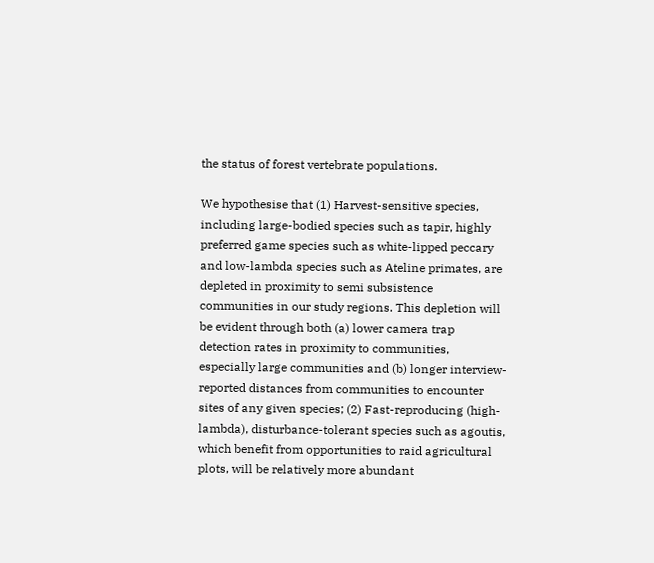the status of forest vertebrate populations.

We hypothesise that (1) Harvest-sensitive species, including large-bodied species such as tapir, highly preferred game species such as white-lipped peccary and low-lambda species such as Ateline primates, are depleted in proximity to semi subsistence communities in our study regions. This depletion will be evident through both (a) lower camera trap detection rates in proximity to communities, especially large communities and (b) longer interview-reported distances from communities to encounter sites of any given species; (2) Fast-reproducing (high-lambda), disturbance-tolerant species such as agoutis, which benefit from opportunities to raid agricultural plots, will be relatively more abundant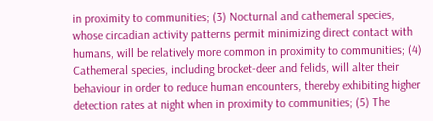in proximity to communities; (3) Nocturnal and cathemeral species, whose circadian activity patterns permit minimizing direct contact with humans, will be relatively more common in proximity to communities; (4) Cathemeral species, including brocket-deer and felids, will alter their behaviour in order to reduce human encounters, thereby exhibiting higher detection rates at night when in proximity to communities; (5) The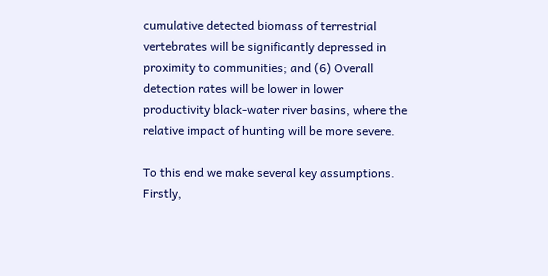cumulative detected biomass of terrestrial vertebrates will be significantly depressed in proximity to communities; and (6) Overall detection rates will be lower in lower productivity black-water river basins, where the relative impact of hunting will be more severe.

To this end we make several key assumptions. Firstly,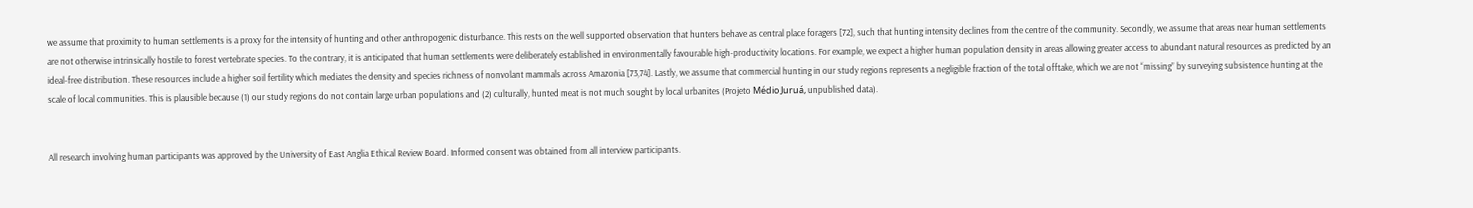we assume that proximity to human settlements is a proxy for the intensity of hunting and other anthropogenic disturbance. This rests on the well supported observation that hunters behave as central place foragers [72], such that hunting intensity declines from the centre of the community. Secondly, we assume that areas near human settlements are not otherwise intrinsically hostile to forest vertebrate species. To the contrary, it is anticipated that human settlements were deliberately established in environmentally favourable high-productivity locations. For example, we expect a higher human population density in areas allowing greater access to abundant natural resources as predicted by an ideal-free distribution. These resources include a higher soil fertility which mediates the density and species richness of nonvolant mammals across Amazonia [73,74]. Lastly, we assume that commercial hunting in our study regions represents a negligible fraction of the total offtake, which we are not “missing” by surveying subsistence hunting at the scale of local communities. This is plausible because (1) our study regions do not contain large urban populations and (2) culturally, hunted meat is not much sought by local urbanites (Projeto Médio Juruá, unpublished data).


All research involving human participants was approved by the University of East Anglia Ethical Review Board. Informed consent was obtained from all interview participants.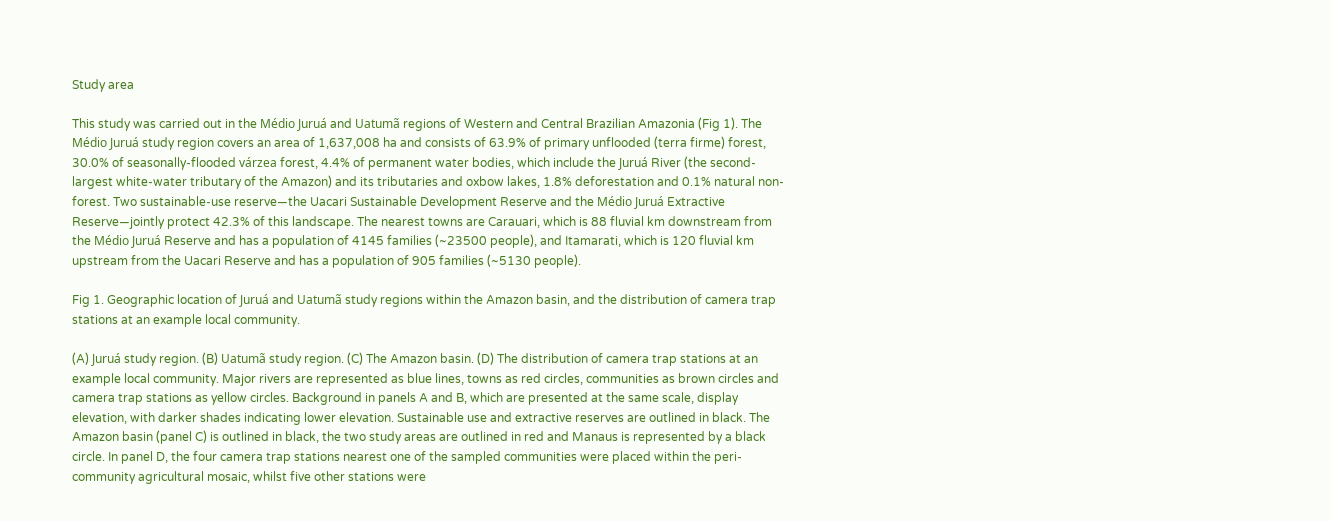Study area

This study was carried out in the Médio Juruá and Uatumã regions of Western and Central Brazilian Amazonia (Fig 1). The Médio Juruá study region covers an area of 1,637,008 ha and consists of 63.9% of primary unflooded (terra firme) forest, 30.0% of seasonally-flooded várzea forest, 4.4% of permanent water bodies, which include the Juruá River (the second-largest white-water tributary of the Amazon) and its tributaries and oxbow lakes, 1.8% deforestation and 0.1% natural non-forest. Two sustainable-use reserve—the Uacari Sustainable Development Reserve and the Médio Juruá Extractive Reserve—jointly protect 42.3% of this landscape. The nearest towns are Carauari, which is 88 fluvial km downstream from the Médio Juruá Reserve and has a population of 4145 families (~23500 people), and Itamarati, which is 120 fluvial km upstream from the Uacari Reserve and has a population of 905 families (~5130 people).

Fig 1. Geographic location of Juruá and Uatumã study regions within the Amazon basin, and the distribution of camera trap stations at an example local community.

(A) Juruá study region. (B) Uatumã study region. (C) The Amazon basin. (D) The distribution of camera trap stations at an example local community. Major rivers are represented as blue lines, towns as red circles, communities as brown circles and camera trap stations as yellow circles. Background in panels A and B, which are presented at the same scale, display elevation, with darker shades indicating lower elevation. Sustainable use and extractive reserves are outlined in black. The Amazon basin (panel C) is outlined in black, the two study areas are outlined in red and Manaus is represented by a black circle. In panel D, the four camera trap stations nearest one of the sampled communities were placed within the peri-community agricultural mosaic, whilst five other stations were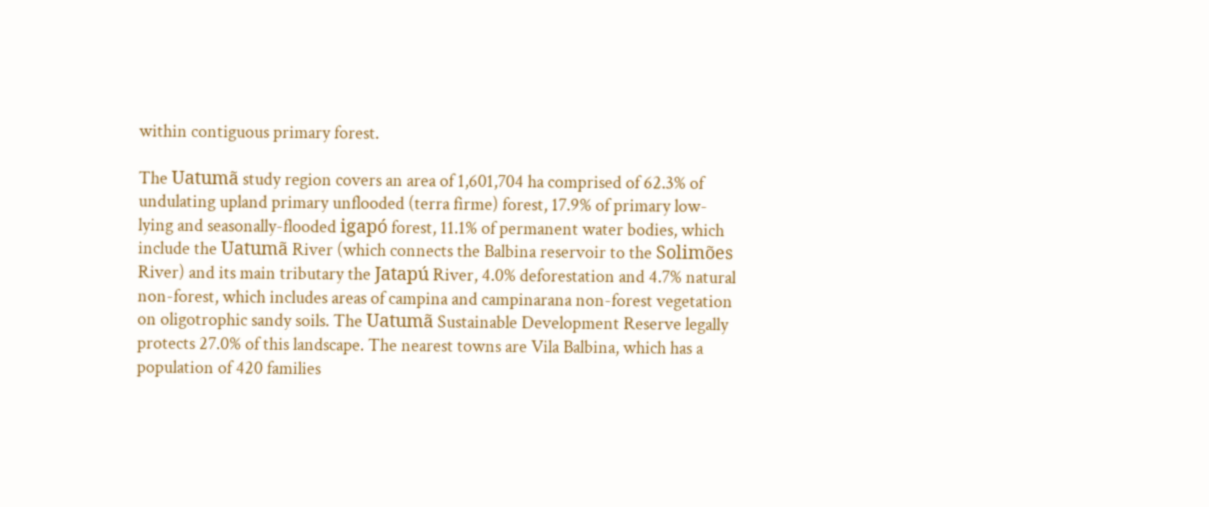within contiguous primary forest.

The Uatumã study region covers an area of 1,601,704 ha comprised of 62.3% of undulating upland primary unflooded (terra firme) forest, 17.9% of primary low-lying and seasonally-flooded igapó forest, 11.1% of permanent water bodies, which include the Uatumã River (which connects the Balbina reservoir to the Solimões River) and its main tributary the Jatapú River, 4.0% deforestation and 4.7% natural non-forest, which includes areas of campina and campinarana non-forest vegetation on oligotrophic sandy soils. The Uatumã Sustainable Development Reserve legally protects 27.0% of this landscape. The nearest towns are Vila Balbina, which has a population of 420 families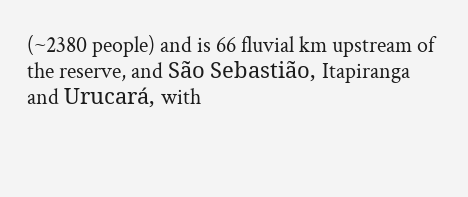(~2380 people) and is 66 fluvial km upstream of the reserve, and São Sebastião, Itapiranga and Urucará, with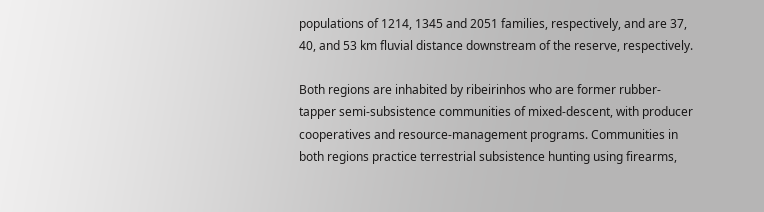populations of 1214, 1345 and 2051 families, respectively, and are 37, 40, and 53 km fluvial distance downstream of the reserve, respectively.

Both regions are inhabited by ribeirinhos who are former rubber-tapper semi-subsistence communities of mixed-descent, with producer cooperatives and resource-management programs. Communities in both regions practice terrestrial subsistence hunting using firearms,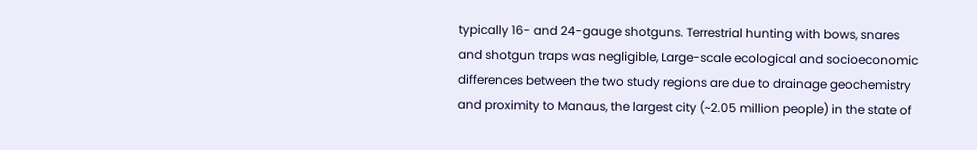typically 16- and 24-gauge shotguns. Terrestrial hunting with bows, snares and shotgun traps was negligible, Large-scale ecological and socioeconomic differences between the two study regions are due to drainage geochemistry and proximity to Manaus, the largest city (~2.05 million people) in the state of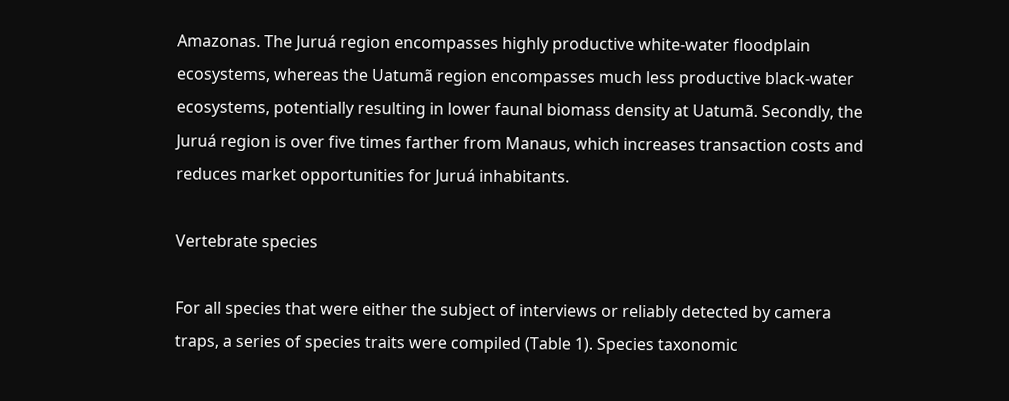Amazonas. The Juruá region encompasses highly productive white-water floodplain ecosystems, whereas the Uatumã region encompasses much less productive black-water ecosystems, potentially resulting in lower faunal biomass density at Uatumã. Secondly, the Juruá region is over five times farther from Manaus, which increases transaction costs and reduces market opportunities for Juruá inhabitants.

Vertebrate species

For all species that were either the subject of interviews or reliably detected by camera traps, a series of species traits were compiled (Table 1). Species taxonomic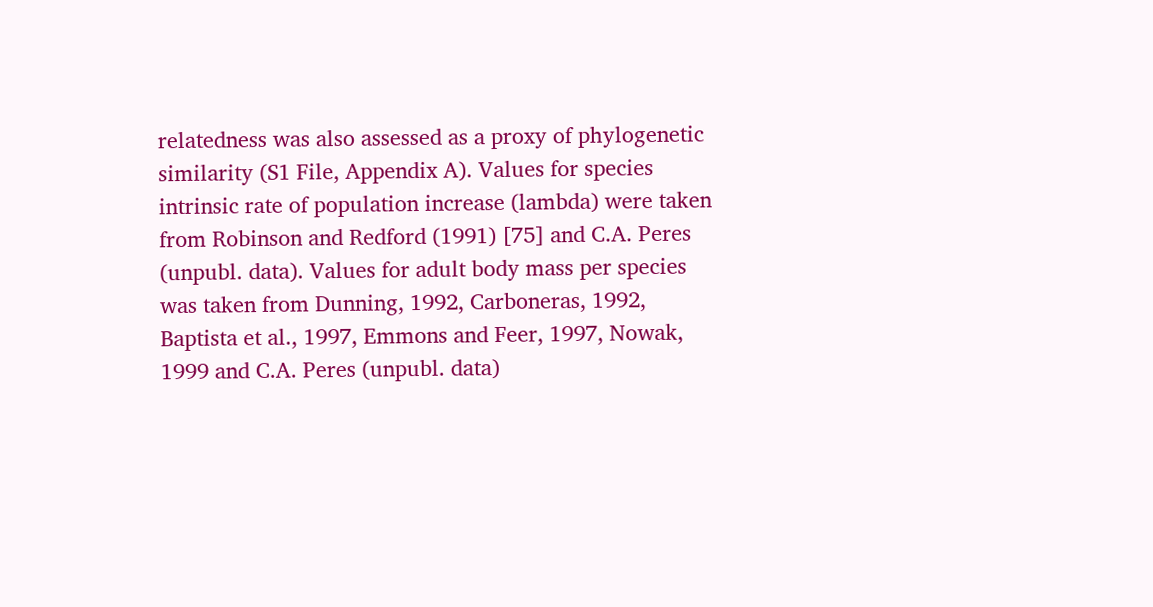relatedness was also assessed as a proxy of phylogenetic similarity (S1 File, Appendix A). Values for species intrinsic rate of population increase (lambda) were taken from Robinson and Redford (1991) [75] and C.A. Peres (unpubl. data). Values for adult body mass per species was taken from Dunning, 1992, Carboneras, 1992, Baptista et al., 1997, Emmons and Feer, 1997, Nowak, 1999 and C.A. Peres (unpubl. data)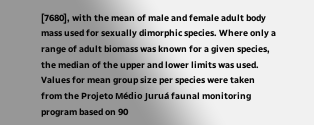[7680], with the mean of male and female adult body mass used for sexually dimorphic species. Where only a range of adult biomass was known for a given species, the median of the upper and lower limits was used. Values for mean group size per species were taken from the Projeto Médio Juruá faunal monitoring program based on 90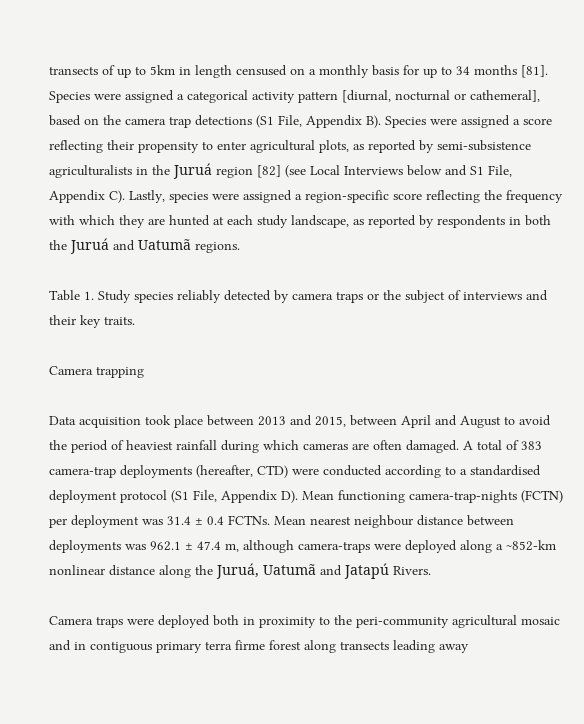transects of up to 5km in length censused on a monthly basis for up to 34 months [81]. Species were assigned a categorical activity pattern [diurnal, nocturnal or cathemeral], based on the camera trap detections (S1 File, Appendix B). Species were assigned a score reflecting their propensity to enter agricultural plots, as reported by semi-subsistence agriculturalists in the Juruá region [82] (see Local Interviews below and S1 File, Appendix C). Lastly, species were assigned a region-specific score reflecting the frequency with which they are hunted at each study landscape, as reported by respondents in both the Juruá and Uatumã regions.

Table 1. Study species reliably detected by camera traps or the subject of interviews and their key traits.

Camera trapping

Data acquisition took place between 2013 and 2015, between April and August to avoid the period of heaviest rainfall during which cameras are often damaged. A total of 383 camera-trap deployments (hereafter, CTD) were conducted according to a standardised deployment protocol (S1 File, Appendix D). Mean functioning camera-trap-nights (FCTN) per deployment was 31.4 ± 0.4 FCTNs. Mean nearest neighbour distance between deployments was 962.1 ± 47.4 m, although camera-traps were deployed along a ~852-km nonlinear distance along the Juruá, Uatumã and Jatapú Rivers.

Camera traps were deployed both in proximity to the peri-community agricultural mosaic and in contiguous primary terra firme forest along transects leading away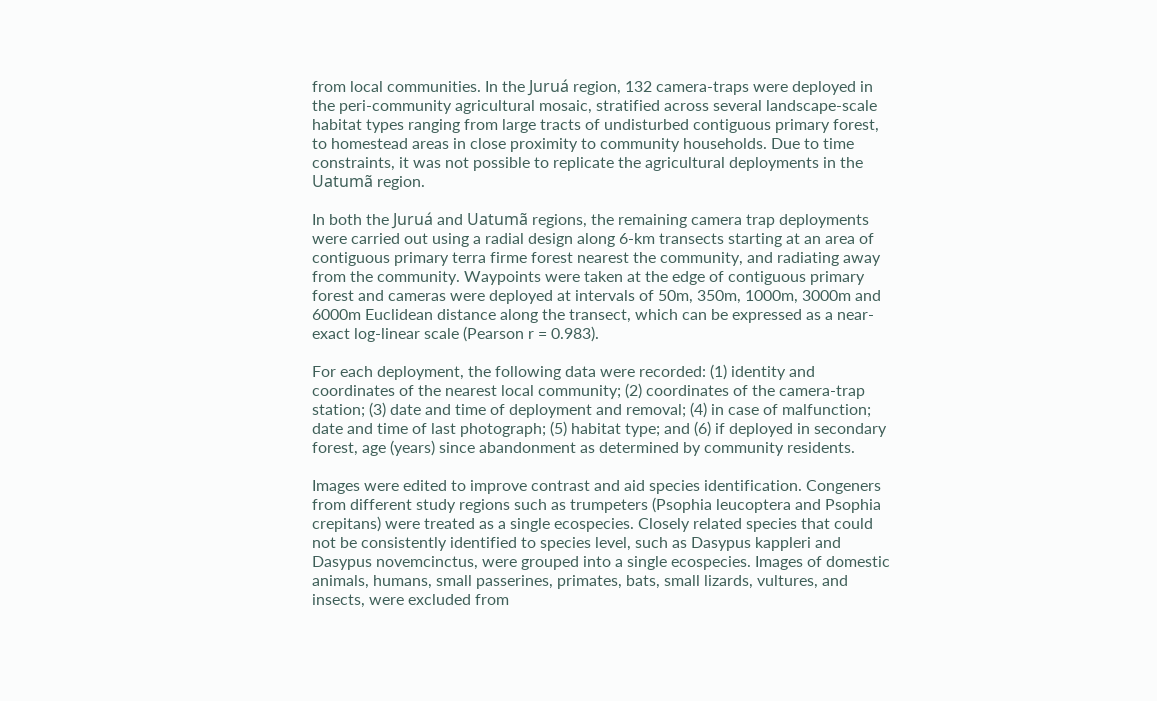from local communities. In the Juruá region, 132 camera-traps were deployed in the peri-community agricultural mosaic, stratified across several landscape-scale habitat types ranging from large tracts of undisturbed contiguous primary forest, to homestead areas in close proximity to community households. Due to time constraints, it was not possible to replicate the agricultural deployments in the Uatumã region.

In both the Juruá and Uatumã regions, the remaining camera trap deployments were carried out using a radial design along 6-km transects starting at an area of contiguous primary terra firme forest nearest the community, and radiating away from the community. Waypoints were taken at the edge of contiguous primary forest and cameras were deployed at intervals of 50m, 350m, 1000m, 3000m and 6000m Euclidean distance along the transect, which can be expressed as a near-exact log-linear scale (Pearson r = 0.983).

For each deployment, the following data were recorded: (1) identity and coordinates of the nearest local community; (2) coordinates of the camera-trap station; (3) date and time of deployment and removal; (4) in case of malfunction; date and time of last photograph; (5) habitat type; and (6) if deployed in secondary forest, age (years) since abandonment as determined by community residents.

Images were edited to improve contrast and aid species identification. Congeners from different study regions such as trumpeters (Psophia leucoptera and Psophia crepitans) were treated as a single ecospecies. Closely related species that could not be consistently identified to species level, such as Dasypus kappleri and Dasypus novemcinctus, were grouped into a single ecospecies. Images of domestic animals, humans, small passerines, primates, bats, small lizards, vultures, and insects, were excluded from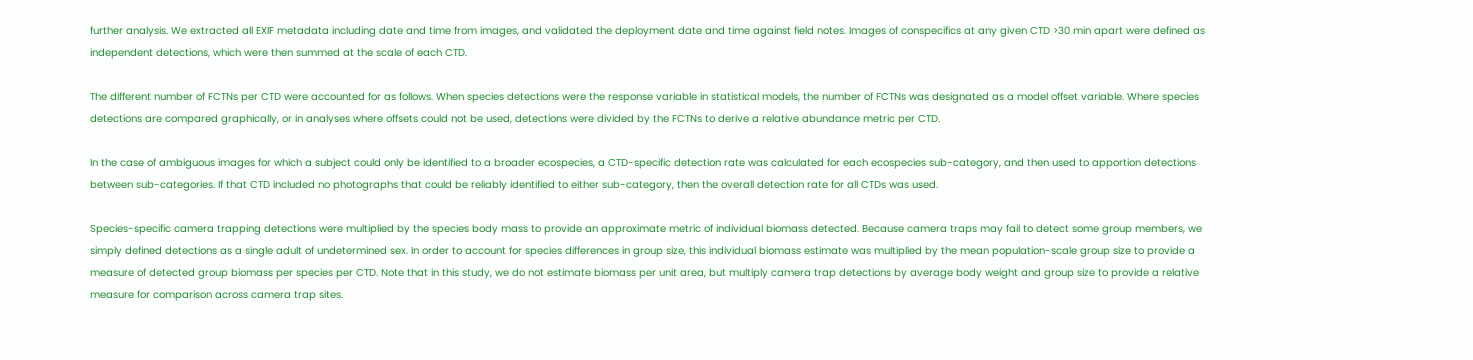further analysis. We extracted all EXIF metadata including date and time from images, and validated the deployment date and time against field notes. Images of conspecifics at any given CTD >30 min apart were defined as independent detections, which were then summed at the scale of each CTD.

The different number of FCTNs per CTD were accounted for as follows. When species detections were the response variable in statistical models, the number of FCTNs was designated as a model offset variable. Where species detections are compared graphically, or in analyses where offsets could not be used, detections were divided by the FCTNs to derive a relative abundance metric per CTD.

In the case of ambiguous images for which a subject could only be identified to a broader ecospecies, a CTD-specific detection rate was calculated for each ecospecies sub-category, and then used to apportion detections between sub-categories. If that CTD included no photographs that could be reliably identified to either sub-category, then the overall detection rate for all CTDs was used.

Species-specific camera trapping detections were multiplied by the species body mass to provide an approximate metric of individual biomass detected. Because camera traps may fail to detect some group members, we simply defined detections as a single adult of undetermined sex. In order to account for species differences in group size, this individual biomass estimate was multiplied by the mean population-scale group size to provide a measure of detected group biomass per species per CTD. Note that in this study, we do not estimate biomass per unit area, but multiply camera trap detections by average body weight and group size to provide a relative measure for comparison across camera trap sites.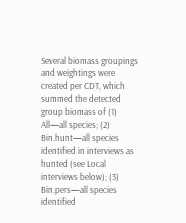Several biomass groupings and weightings were created per CDT, which summed the detected group biomass of (1) All—all species; (2) Bin.hunt—all species identified in interviews as hunted (see Local interviews below); (3) Bin.pers—all species identified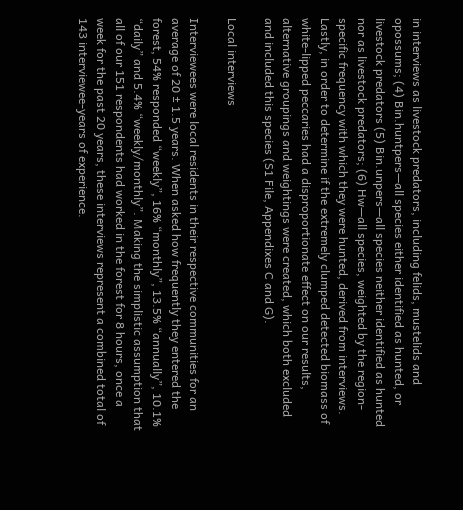in interviews as livestock predators, including felids, mustelids and opossums; (4) Bin.huntpers—all species either identified as hunted, or livestock predators (5) Bin.unpers—all species neither identified as hunted nor as livestock predators; (6) Hw—all species, weighted by the region-specific frequency with which they were hunted, derived from interviews. Lastly, in order to determine if the extremely clumped detected biomass of white-lipped peccaries had a disproportionate effect on our results, alternative groupings and weightings were created, which both excluded and included this species (S1 File, Appendixes C and G).

Local interviews

Interviewees were local residents in their respective communities for an average of 20 ± 1.5 years. When asked how frequently they entered the forest, 54% responded “weekly”, 16% “monthly”, 13.5% “annually”, 10.1% “daily” and 5.4% “weekly/monthly”. Making the simplistic assumption that all of our 151 respondents had worked in the forest for 8 hours, once a week for the past 20 years, these interviews represent a combined total of 143 interviewee-years of experience.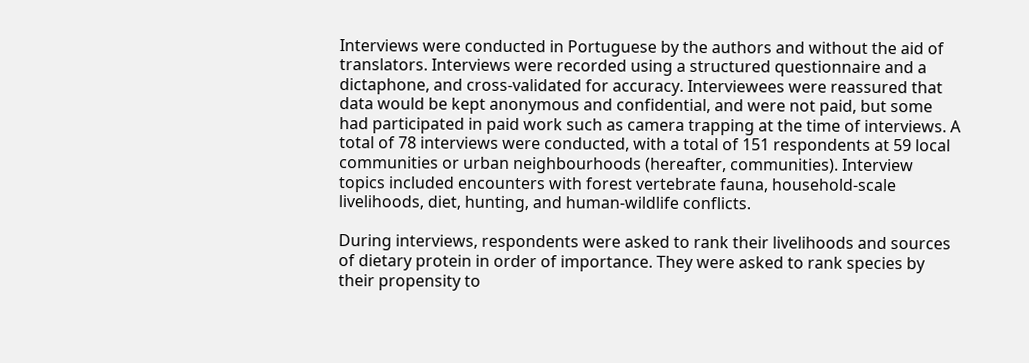Interviews were conducted in Portuguese by the authors and without the aid of translators. Interviews were recorded using a structured questionnaire and a dictaphone, and cross-validated for accuracy. Interviewees were reassured that data would be kept anonymous and confidential, and were not paid, but some had participated in paid work such as camera trapping at the time of interviews. A total of 78 interviews were conducted, with a total of 151 respondents at 59 local communities or urban neighbourhoods (hereafter, communities). Interview topics included encounters with forest vertebrate fauna, household-scale livelihoods, diet, hunting, and human-wildlife conflicts.

During interviews, respondents were asked to rank their livelihoods and sources of dietary protein in order of importance. They were asked to rank species by their propensity to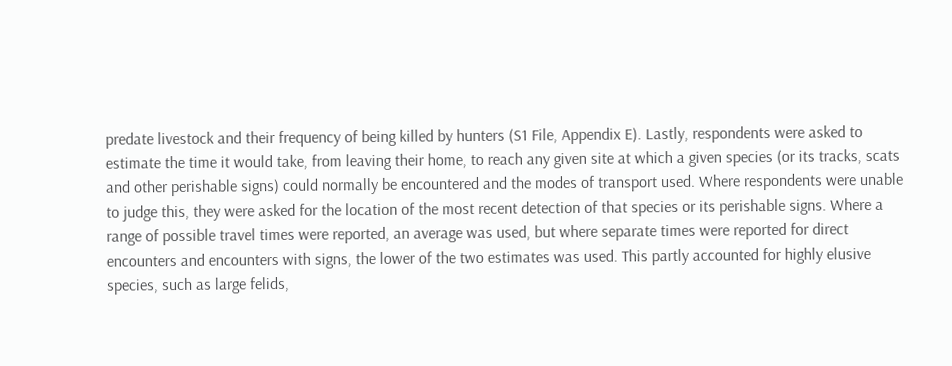predate livestock and their frequency of being killed by hunters (S1 File, Appendix E). Lastly, respondents were asked to estimate the time it would take, from leaving their home, to reach any given site at which a given species (or its tracks, scats and other perishable signs) could normally be encountered and the modes of transport used. Where respondents were unable to judge this, they were asked for the location of the most recent detection of that species or its perishable signs. Where a range of possible travel times were reported, an average was used, but where separate times were reported for direct encounters and encounters with signs, the lower of the two estimates was used. This partly accounted for highly elusive species, such as large felids,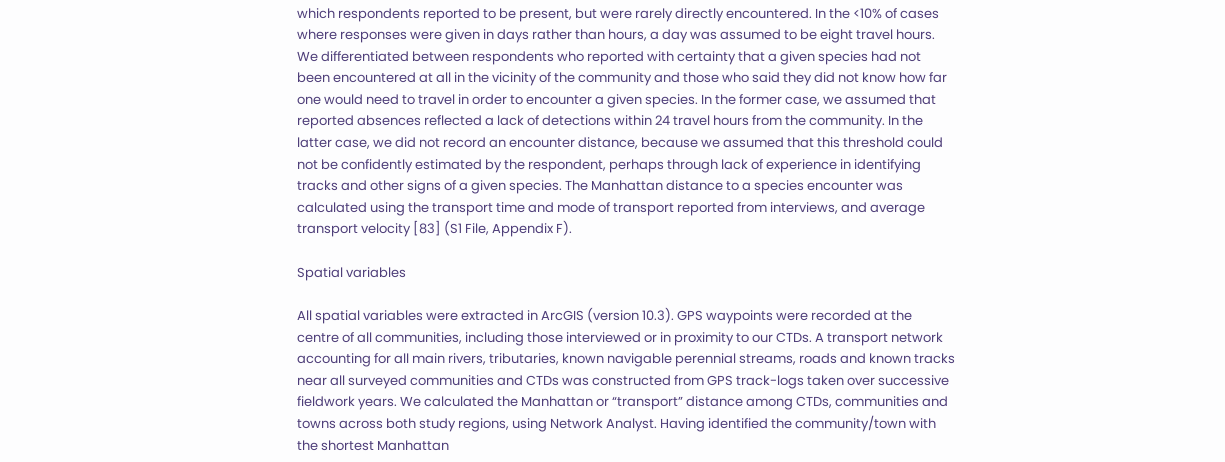which respondents reported to be present, but were rarely directly encountered. In the <10% of cases where responses were given in days rather than hours, a day was assumed to be eight travel hours. We differentiated between respondents who reported with certainty that a given species had not been encountered at all in the vicinity of the community and those who said they did not know how far one would need to travel in order to encounter a given species. In the former case, we assumed that reported absences reflected a lack of detections within 24 travel hours from the community. In the latter case, we did not record an encounter distance, because we assumed that this threshold could not be confidently estimated by the respondent, perhaps through lack of experience in identifying tracks and other signs of a given species. The Manhattan distance to a species encounter was calculated using the transport time and mode of transport reported from interviews, and average transport velocity [83] (S1 File, Appendix F).

Spatial variables

All spatial variables were extracted in ArcGIS (version 10.3). GPS waypoints were recorded at the centre of all communities, including those interviewed or in proximity to our CTDs. A transport network accounting for all main rivers, tributaries, known navigable perennial streams, roads and known tracks near all surveyed communities and CTDs was constructed from GPS track-logs taken over successive fieldwork years. We calculated the Manhattan or “transport” distance among CTDs, communities and towns across both study regions, using Network Analyst. Having identified the community/town with the shortest Manhattan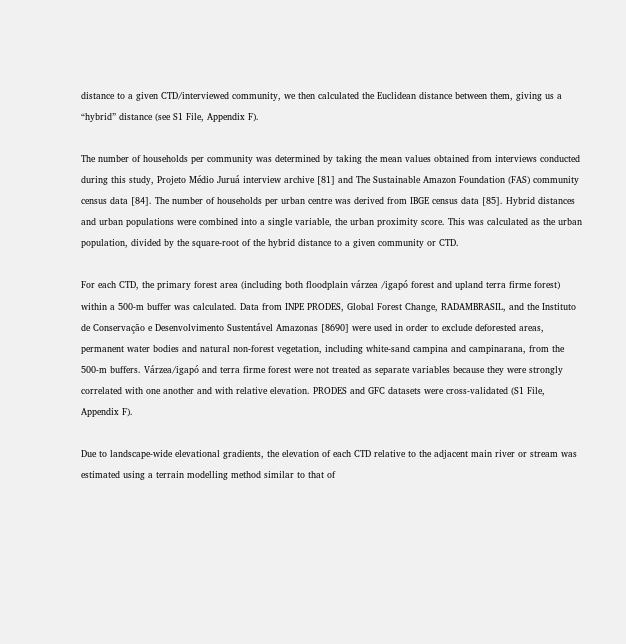distance to a given CTD/interviewed community, we then calculated the Euclidean distance between them, giving us a “hybrid” distance (see S1 File, Appendix F).

The number of households per community was determined by taking the mean values obtained from interviews conducted during this study, Projeto Médio Juruá interview archive [81] and The Sustainable Amazon Foundation (FAS) community census data [84]. The number of households per urban centre was derived from IBGE census data [85]. Hybrid distances and urban populations were combined into a single variable, the urban proximity score. This was calculated as the urban population, divided by the square-root of the hybrid distance to a given community or CTD.

For each CTD, the primary forest area (including both floodplain várzea /igapó forest and upland terra firme forest) within a 500-m buffer was calculated. Data from INPE PRODES, Global Forest Change, RADAMBRASIL, and the Instituto de Conservação e Desenvolvimento Sustentável Amazonas [8690] were used in order to exclude deforested areas, permanent water bodies and natural non-forest vegetation, including white-sand campina and campinarana, from the 500-m buffers. Várzea/igapó and terra firme forest were not treated as separate variables because they were strongly correlated with one another and with relative elevation. PRODES and GFC datasets were cross-validated (S1 File, Appendix F).

Due to landscape-wide elevational gradients, the elevation of each CTD relative to the adjacent main river or stream was estimated using a terrain modelling method similar to that of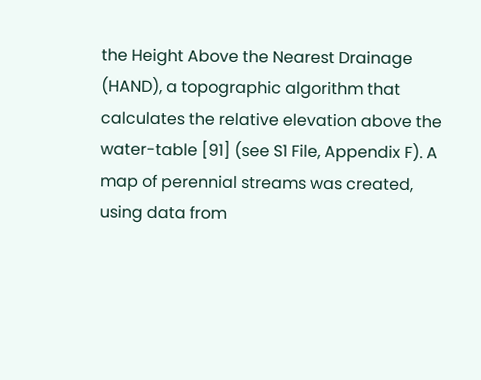the Height Above the Nearest Drainage (HAND), a topographic algorithm that calculates the relative elevation above the water-table [91] (see S1 File, Appendix F). A map of perennial streams was created, using data from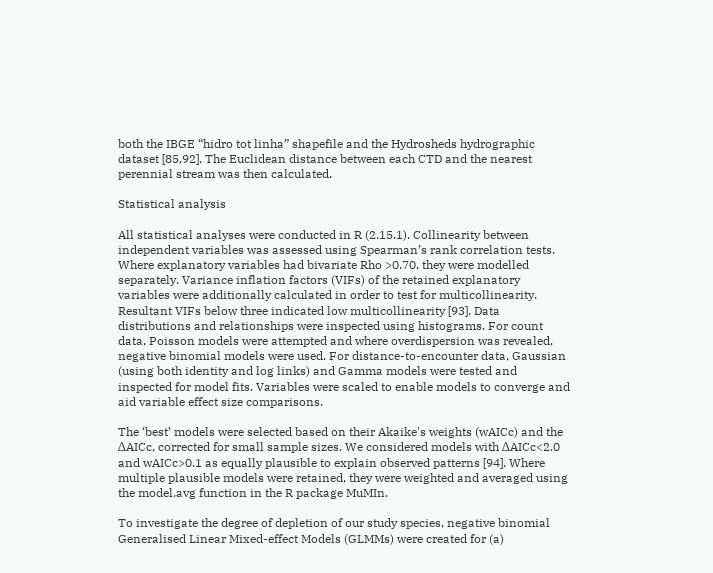both the IBGE “hidro tot linha” shapefile and the Hydrosheds hydrographic dataset [85,92]. The Euclidean distance between each CTD and the nearest perennial stream was then calculated.

Statistical analysis

All statistical analyses were conducted in R (2.15.1). Collinearity between independent variables was assessed using Spearman’s rank correlation tests. Where explanatory variables had bivariate Rho >0.70, they were modelled separately. Variance inflation factors (VIFs) of the retained explanatory variables were additionally calculated in order to test for multicollinearity. Resultant VIFs below three indicated low multicollinearity [93]. Data distributions and relationships were inspected using histograms. For count data, Poisson models were attempted and where overdispersion was revealed, negative binomial models were used. For distance-to-encounter data, Gaussian (using both identity and log links) and Gamma models were tested and inspected for model fits. Variables were scaled to enable models to converge and aid variable effect size comparisons.

The ‘best’ models were selected based on their Akaike's weights (wAICc) and the ΔAICc, corrected for small sample sizes. We considered models with ΔAICc<2.0 and wAICc>0.1 as equally plausible to explain observed patterns [94]. Where multiple plausible models were retained, they were weighted and averaged using the model.avg function in the R package MuMIn.

To investigate the degree of depletion of our study species, negative binomial Generalised Linear Mixed-effect Models (GLMMs) were created for (a)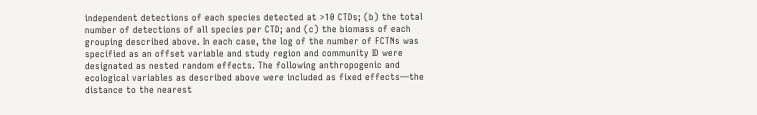independent detections of each species detected at >10 CTDs; (b) the total number of detections of all species per CTD; and (c) the biomass of each grouping described above. In each case, the log of the number of FCTNs was specified as an offset variable and study region and community ID were designated as nested random effects. The following anthropogenic and ecological variables as described above were included as fixed effects—the distance to the nearest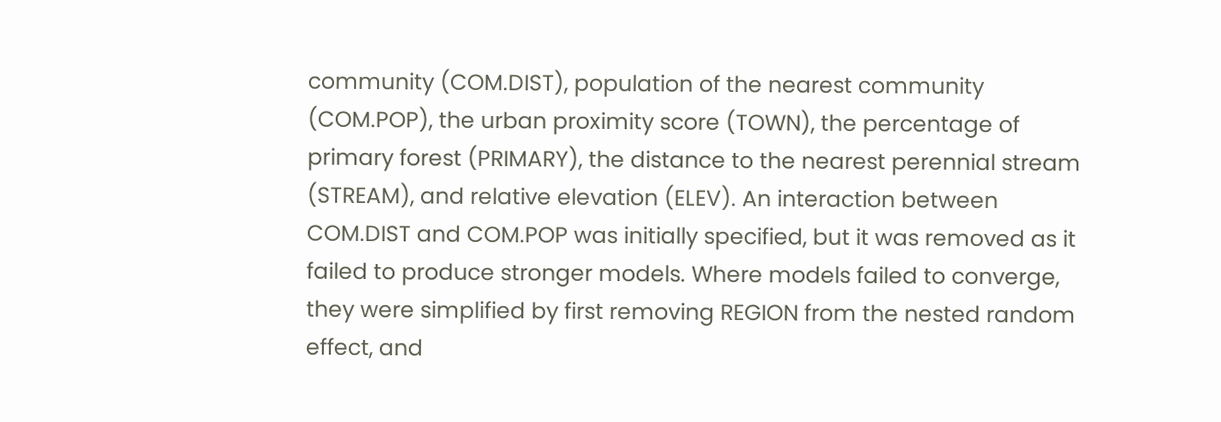community (COM.DIST), population of the nearest community (COM.POP), the urban proximity score (TOWN), the percentage of primary forest (PRIMARY), the distance to the nearest perennial stream (STREAM), and relative elevation (ELEV). An interaction between COM.DIST and COM.POP was initially specified, but it was removed as it failed to produce stronger models. Where models failed to converge, they were simplified by first removing REGION from the nested random effect, and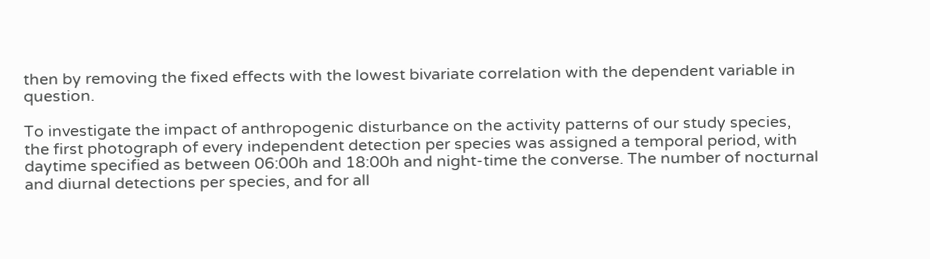then by removing the fixed effects with the lowest bivariate correlation with the dependent variable in question.

To investigate the impact of anthropogenic disturbance on the activity patterns of our study species, the first photograph of every independent detection per species was assigned a temporal period, with daytime specified as between 06:00h and 18:00h and night-time the converse. The number of nocturnal and diurnal detections per species, and for all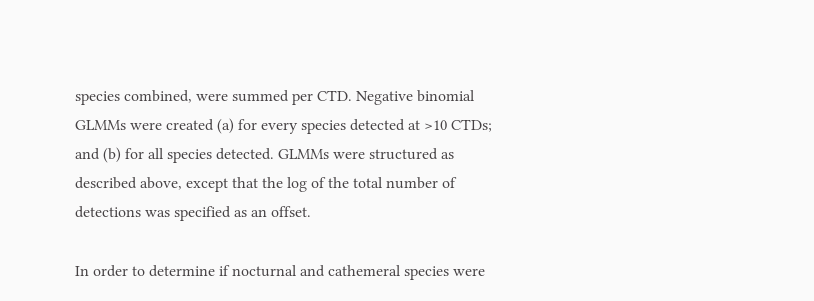species combined, were summed per CTD. Negative binomial GLMMs were created (a) for every species detected at >10 CTDs; and (b) for all species detected. GLMMs were structured as described above, except that the log of the total number of detections was specified as an offset.

In order to determine if nocturnal and cathemeral species were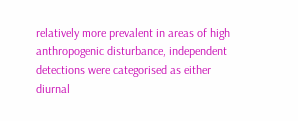relatively more prevalent in areas of high anthropogenic disturbance, independent detections were categorised as either diurnal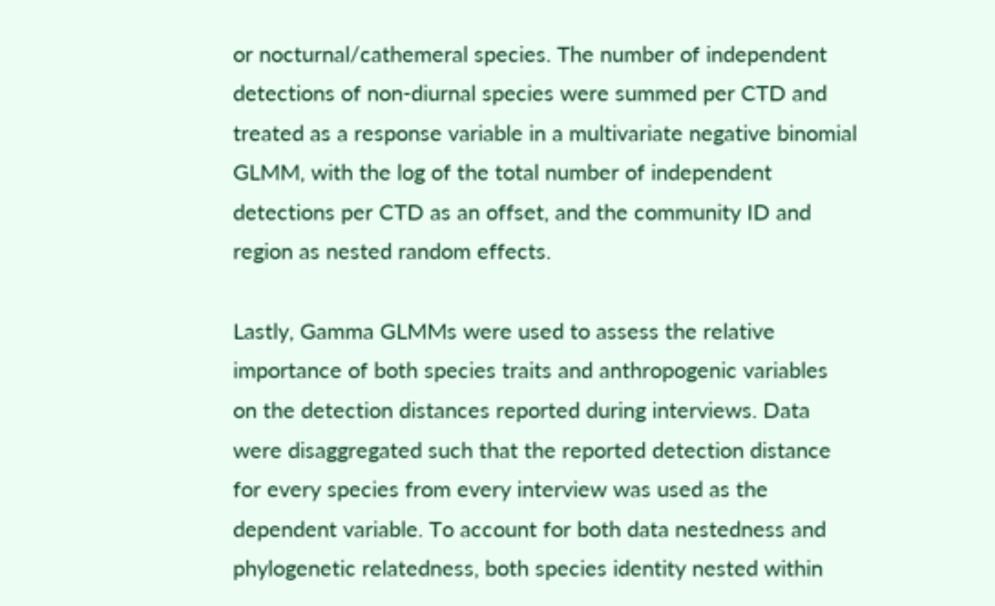or nocturnal/cathemeral species. The number of independent detections of non-diurnal species were summed per CTD and treated as a response variable in a multivariate negative binomial GLMM, with the log of the total number of independent detections per CTD as an offset, and the community ID and region as nested random effects.

Lastly, Gamma GLMMs were used to assess the relative importance of both species traits and anthropogenic variables on the detection distances reported during interviews. Data were disaggregated such that the reported detection distance for every species from every interview was used as the dependent variable. To account for both data nestedness and phylogenetic relatedness, both species identity nested within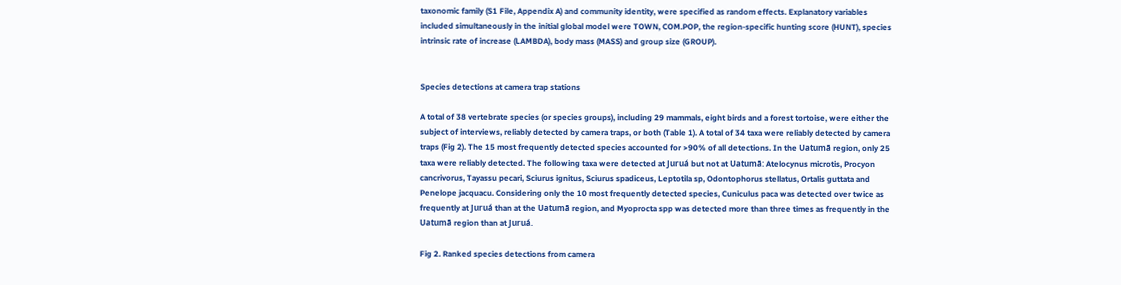taxonomic family (S1 File, Appendix A) and community identity, were specified as random effects. Explanatory variables included simultaneously in the initial global model were TOWN, COM.POP, the region-specific hunting score (HUNT), species intrinsic rate of increase (LAMBDA), body mass (MASS) and group size (GROUP).


Species detections at camera trap stations

A total of 38 vertebrate species (or species groups), including 29 mammals, eight birds and a forest tortoise, were either the subject of interviews, reliably detected by camera traps, or both (Table 1). A total of 34 taxa were reliably detected by camera traps (Fig 2). The 15 most frequently detected species accounted for >90% of all detections. In the Uatumã region, only 25 taxa were reliably detected. The following taxa were detected at Juruá but not at Uatumã: Atelocynus microtis, Procyon cancrivorus, Tayassu pecari, Sciurus ignitus, Sciurus spadiceus, Leptotila sp, Odontophorus stellatus, Ortalis guttata and Penelope jacquacu. Considering only the 10 most frequently detected species, Cuniculus paca was detected over twice as frequently at Juruá than at the Uatumã region, and Myoprocta spp was detected more than three times as frequently in the Uatumã region than at Juruá.

Fig 2. Ranked species detections from camera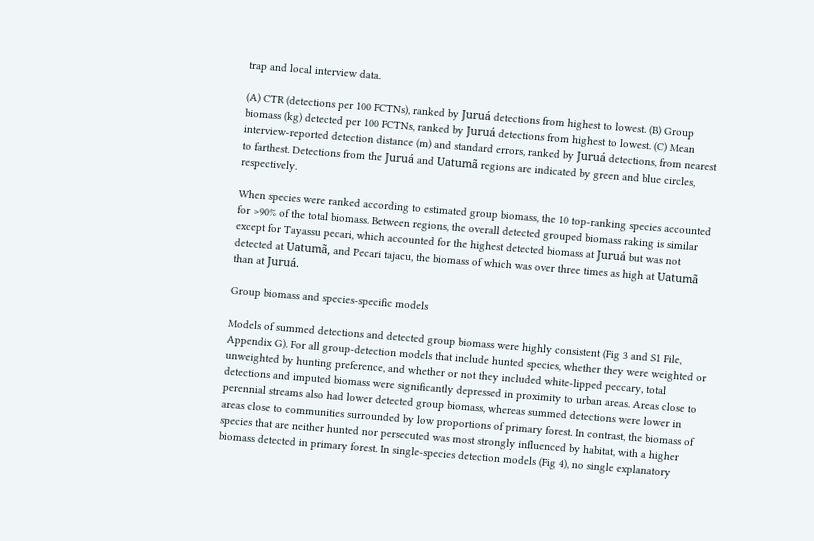trap and local interview data.

(A) CTR (detections per 100 FCTNs), ranked by Juruá detections from highest to lowest. (B) Group biomass (kg) detected per 100 FCTNs, ranked by Juruá detections from highest to lowest. (C) Mean interview-reported detection distance (m) and standard errors, ranked by Juruá detections, from nearest to farthest. Detections from the Juruá and Uatumã regions are indicated by green and blue circles, respectively.

When species were ranked according to estimated group biomass, the 10 top-ranking species accounted for >90% of the total biomass. Between regions, the overall detected grouped biomass raking is similar except for Tayassu pecari, which accounted for the highest detected biomass at Juruá but was not detected at Uatumã, and Pecari tajacu, the biomass of which was over three times as high at Uatumã than at Juruá.

Group biomass and species-specific models

Models of summed detections and detected group biomass were highly consistent (Fig 3 and S1 File, Appendix G). For all group-detection models that include hunted species, whether they were weighted or unweighted by hunting preference, and whether or not they included white-lipped peccary, total detections and imputed biomass were significantly depressed in proximity to urban areas. Areas close to perennial streams also had lower detected group biomass, whereas summed detections were lower in areas close to communities surrounded by low proportions of primary forest. In contrast, the biomass of species that are neither hunted nor persecuted was most strongly influenced by habitat, with a higher biomass detected in primary forest. In single-species detection models (Fig 4), no single explanatory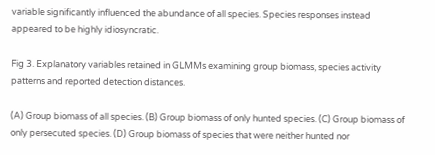variable significantly influenced the abundance of all species. Species responses instead appeared to be highly idiosyncratic.

Fig 3. Explanatory variables retained in GLMMs examining group biomass, species activity patterns and reported detection distances.

(A) Group biomass of all species. (B) Group biomass of only hunted species. (C) Group biomass of only persecuted species. (D) Group biomass of species that were neither hunted nor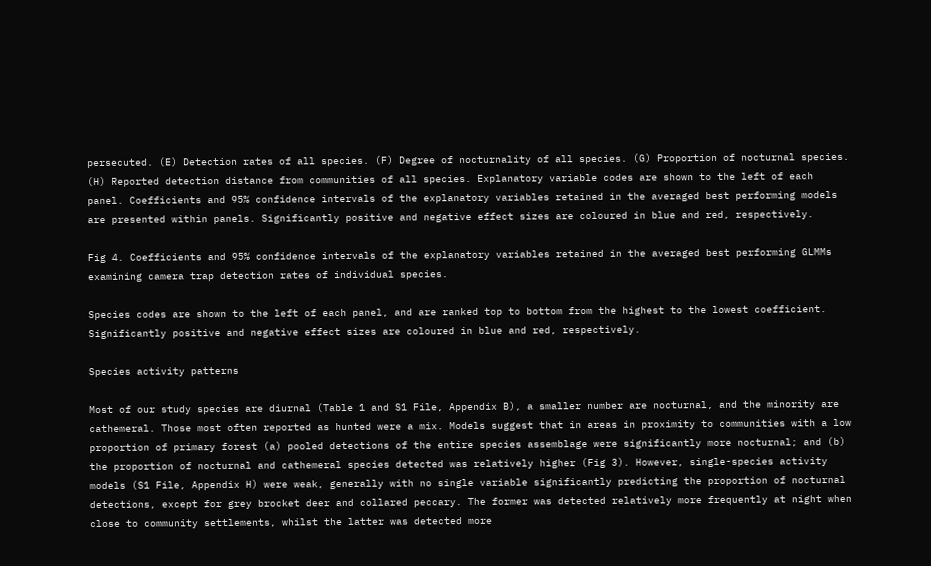persecuted. (E) Detection rates of all species. (F) Degree of nocturnality of all species. (G) Proportion of nocturnal species. (H) Reported detection distance from communities of all species. Explanatory variable codes are shown to the left of each panel. Coefficients and 95% confidence intervals of the explanatory variables retained in the averaged best performing models are presented within panels. Significantly positive and negative effect sizes are coloured in blue and red, respectively.

Fig 4. Coefficients and 95% confidence intervals of the explanatory variables retained in the averaged best performing GLMMs examining camera trap detection rates of individual species.

Species codes are shown to the left of each panel, and are ranked top to bottom from the highest to the lowest coefficient. Significantly positive and negative effect sizes are coloured in blue and red, respectively.

Species activity patterns

Most of our study species are diurnal (Table 1 and S1 File, Appendix B), a smaller number are nocturnal, and the minority are cathemeral. Those most often reported as hunted were a mix. Models suggest that in areas in proximity to communities with a low proportion of primary forest (a) pooled detections of the entire species assemblage were significantly more nocturnal; and (b) the proportion of nocturnal and cathemeral species detected was relatively higher (Fig 3). However, single-species activity models (S1 File, Appendix H) were weak, generally with no single variable significantly predicting the proportion of nocturnal detections, except for grey brocket deer and collared peccary. The former was detected relatively more frequently at night when close to community settlements, whilst the latter was detected more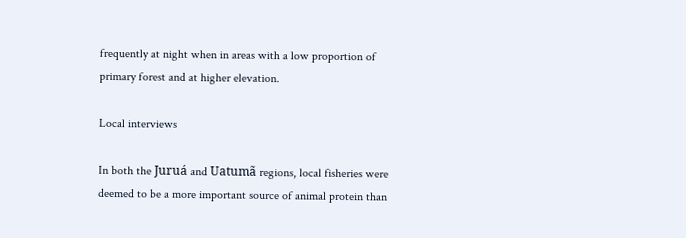frequently at night when in areas with a low proportion of primary forest and at higher elevation.

Local interviews

In both the Juruá and Uatumã regions, local fisheries were deemed to be a more important source of animal protein than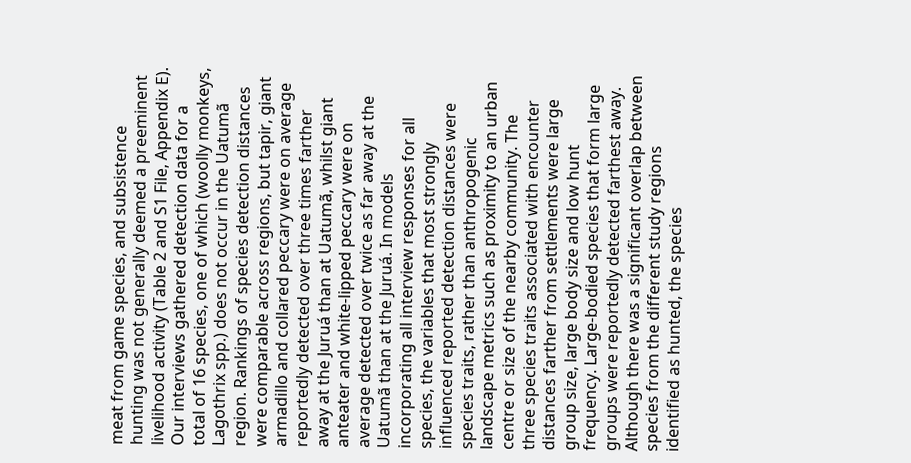meat from game species, and subsistence hunting was not generally deemed a preeminent livelihood activity (Table 2 and S1 File, Appendix E). Our interviews gathered detection data for a total of 16 species, one of which (woolly monkeys, Lagothrix spp.) does not occur in the Uatumã region. Rankings of species detection distances were comparable across regions, but tapir, giant armadillo and collared peccary were on average reportedly detected over three times farther away at the Juruá than at Uatumã, whilst giant anteater and white-lipped peccary were on average detected over twice as far away at the Uatumã than at the Juruá. In models incorporating all interview responses for all species, the variables that most strongly influenced reported detection distances were species traits, rather than anthropogenic landscape metrics such as proximity to an urban centre or size of the nearby community. The three species traits associated with encounter distances farther from settlements were large group size, large body size and low hunt frequency. Large-bodied species that form large groups were reportedly detected farthest away. Although there was a significant overlap between species from the different study regions identified as hunted, the species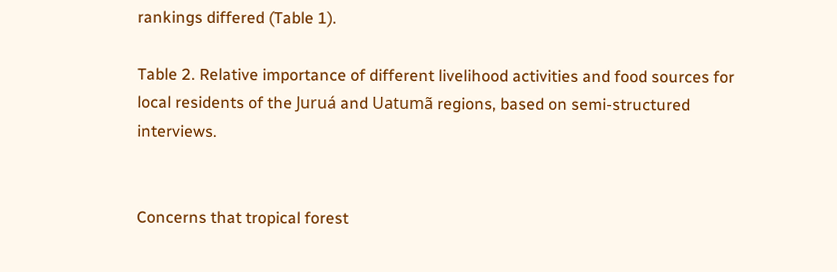rankings differed (Table 1).

Table 2. Relative importance of different livelihood activities and food sources for local residents of the Juruá and Uatumã regions, based on semi-structured interviews.


Concerns that tropical forest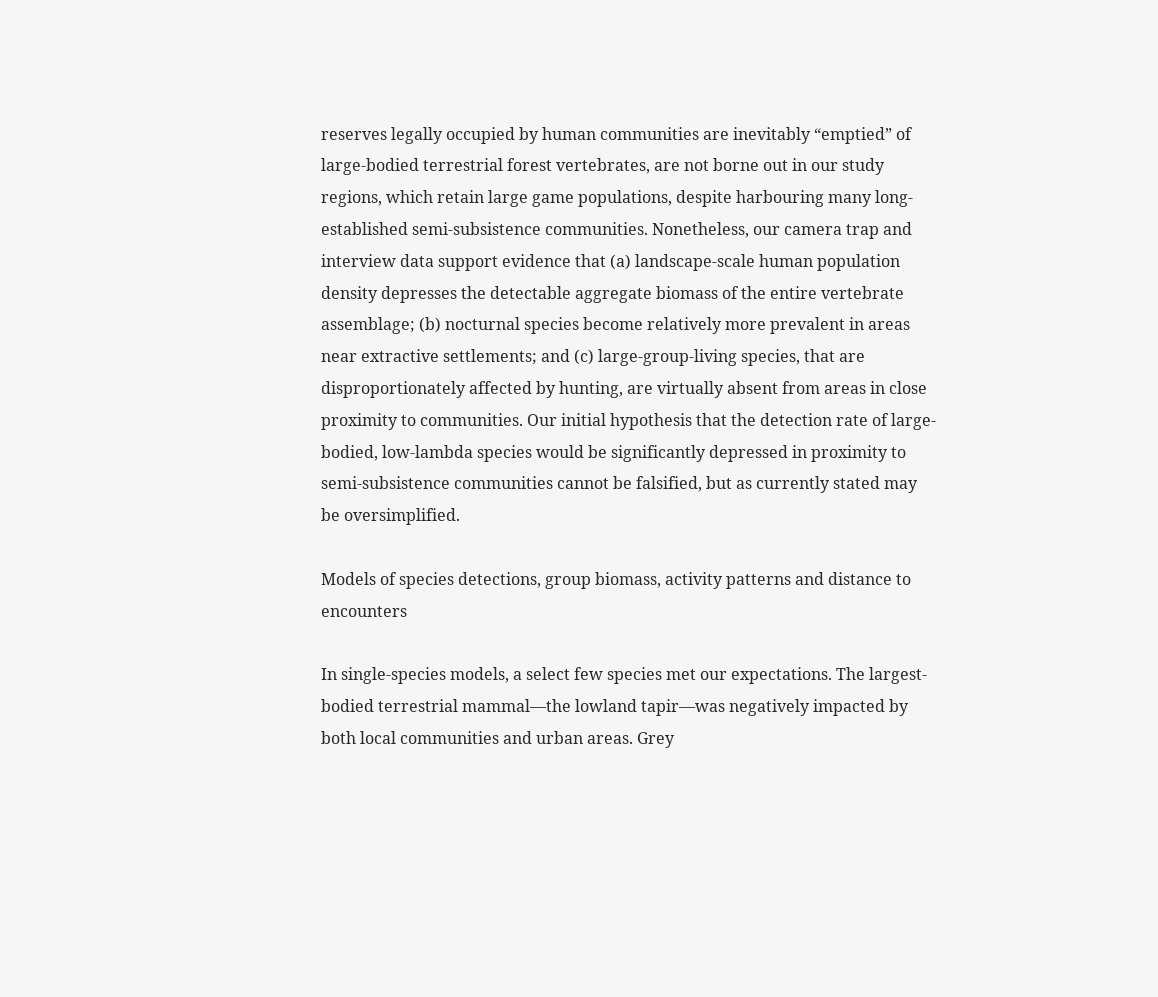reserves legally occupied by human communities are inevitably “emptied” of large-bodied terrestrial forest vertebrates, are not borne out in our study regions, which retain large game populations, despite harbouring many long-established semi-subsistence communities. Nonetheless, our camera trap and interview data support evidence that (a) landscape-scale human population density depresses the detectable aggregate biomass of the entire vertebrate assemblage; (b) nocturnal species become relatively more prevalent in areas near extractive settlements; and (c) large-group-living species, that are disproportionately affected by hunting, are virtually absent from areas in close proximity to communities. Our initial hypothesis that the detection rate of large-bodied, low-lambda species would be significantly depressed in proximity to semi-subsistence communities cannot be falsified, but as currently stated may be oversimplified.

Models of species detections, group biomass, activity patterns and distance to encounters

In single-species models, a select few species met our expectations. The largest-bodied terrestrial mammal—the lowland tapir—was negatively impacted by both local communities and urban areas. Grey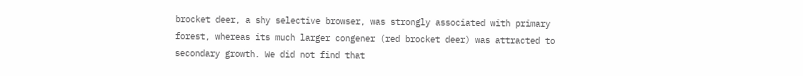brocket deer, a shy selective browser, was strongly associated with primary forest, whereas its much larger congener (red brocket deer) was attracted to secondary growth. We did not find that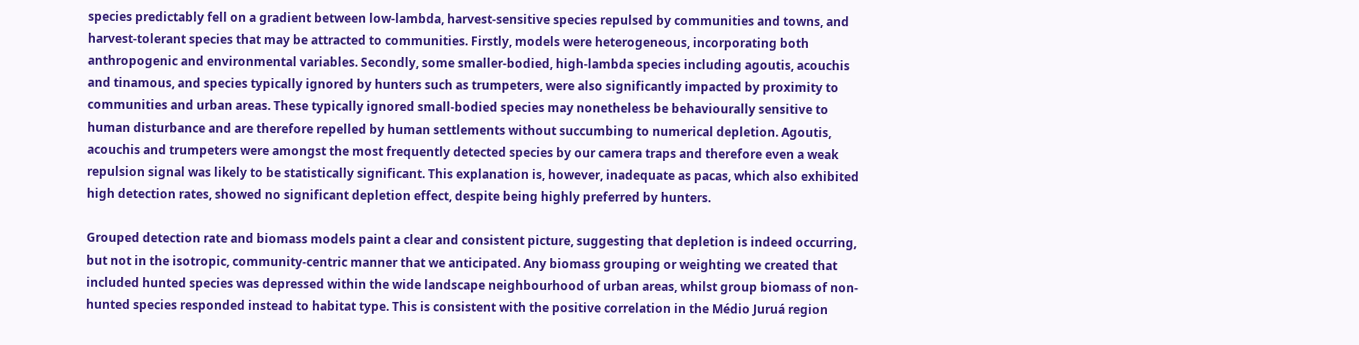species predictably fell on a gradient between low-lambda, harvest-sensitive species repulsed by communities and towns, and harvest-tolerant species that may be attracted to communities. Firstly, models were heterogeneous, incorporating both anthropogenic and environmental variables. Secondly, some smaller-bodied, high-lambda species including agoutis, acouchis and tinamous, and species typically ignored by hunters such as trumpeters, were also significantly impacted by proximity to communities and urban areas. These typically ignored small-bodied species may nonetheless be behaviourally sensitive to human disturbance and are therefore repelled by human settlements without succumbing to numerical depletion. Agoutis, acouchis and trumpeters were amongst the most frequently detected species by our camera traps and therefore even a weak repulsion signal was likely to be statistically significant. This explanation is, however, inadequate as pacas, which also exhibited high detection rates, showed no significant depletion effect, despite being highly preferred by hunters.

Grouped detection rate and biomass models paint a clear and consistent picture, suggesting that depletion is indeed occurring, but not in the isotropic, community-centric manner that we anticipated. Any biomass grouping or weighting we created that included hunted species was depressed within the wide landscape neighbourhood of urban areas, whilst group biomass of non-hunted species responded instead to habitat type. This is consistent with the positive correlation in the Médio Juruá region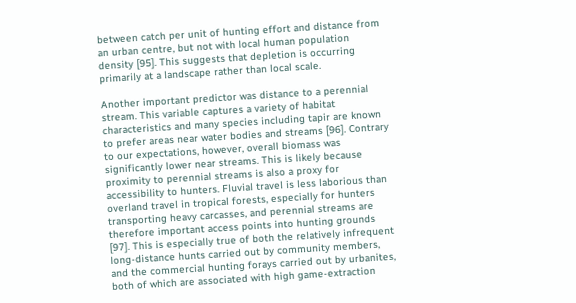between catch per unit of hunting effort and distance from an urban centre, but not with local human population density [95]. This suggests that depletion is occurring primarily at a landscape rather than local scale.

Another important predictor was distance to a perennial stream. This variable captures a variety of habitat characteristics and many species including tapir are known to prefer areas near water bodies and streams [96]. Contrary to our expectations, however, overall biomass was significantly lower near streams. This is likely because proximity to perennial streams is also a proxy for accessibility to hunters. Fluvial travel is less laborious than overland travel in tropical forests, especially for hunters transporting heavy carcasses, and perennial streams are therefore important access points into hunting grounds [97]. This is especially true of both the relatively infrequent long-distance hunts carried out by community members, and the commercial hunting forays carried out by urbanites, both of which are associated with high game-extraction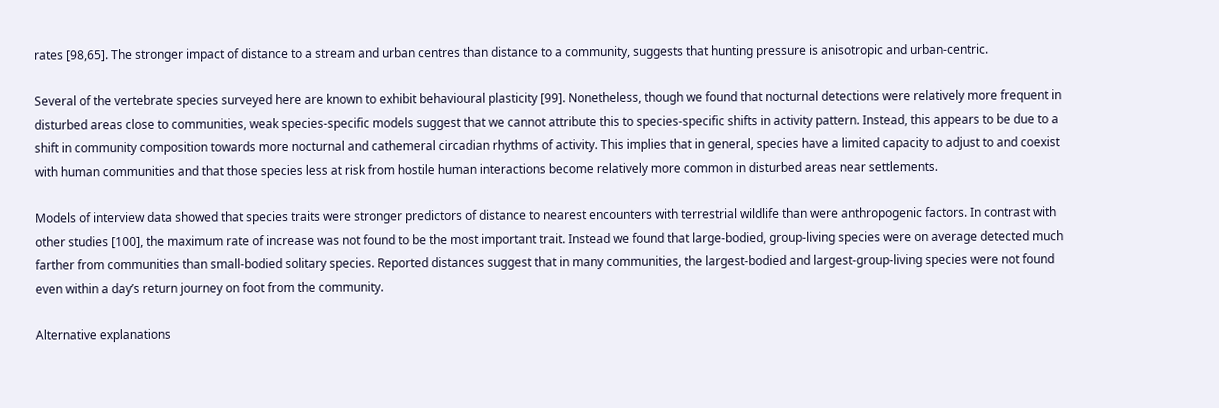rates [98,65]. The stronger impact of distance to a stream and urban centres than distance to a community, suggests that hunting pressure is anisotropic and urban-centric.

Several of the vertebrate species surveyed here are known to exhibit behavioural plasticity [99]. Nonetheless, though we found that nocturnal detections were relatively more frequent in disturbed areas close to communities, weak species-specific models suggest that we cannot attribute this to species-specific shifts in activity pattern. Instead, this appears to be due to a shift in community composition towards more nocturnal and cathemeral circadian rhythms of activity. This implies that in general, species have a limited capacity to adjust to and coexist with human communities and that those species less at risk from hostile human interactions become relatively more common in disturbed areas near settlements.

Models of interview data showed that species traits were stronger predictors of distance to nearest encounters with terrestrial wildlife than were anthropogenic factors. In contrast with other studies [100], the maximum rate of increase was not found to be the most important trait. Instead we found that large-bodied, group-living species were on average detected much farther from communities than small-bodied solitary species. Reported distances suggest that in many communities, the largest-bodied and largest-group-living species were not found even within a day’s return journey on foot from the community.

Alternative explanations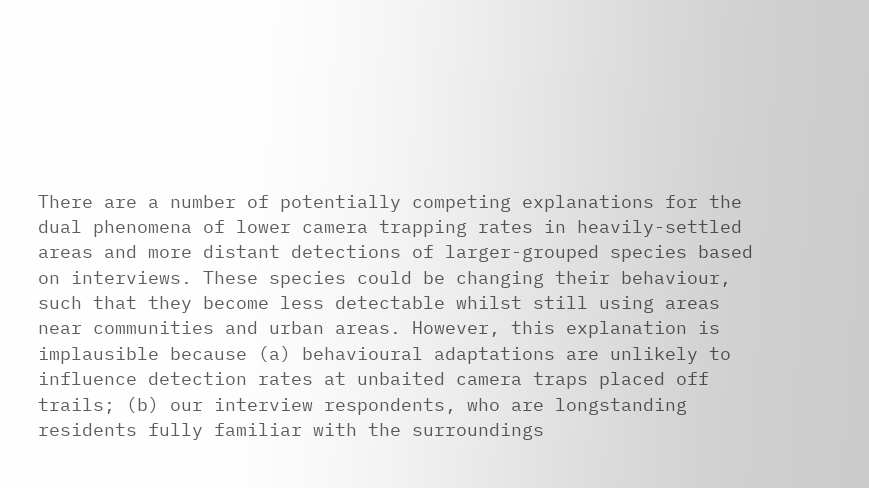There are a number of potentially competing explanations for the dual phenomena of lower camera trapping rates in heavily-settled areas and more distant detections of larger-grouped species based on interviews. These species could be changing their behaviour, such that they become less detectable whilst still using areas near communities and urban areas. However, this explanation is implausible because (a) behavioural adaptations are unlikely to influence detection rates at unbaited camera traps placed off trails; (b) our interview respondents, who are longstanding residents fully familiar with the surroundings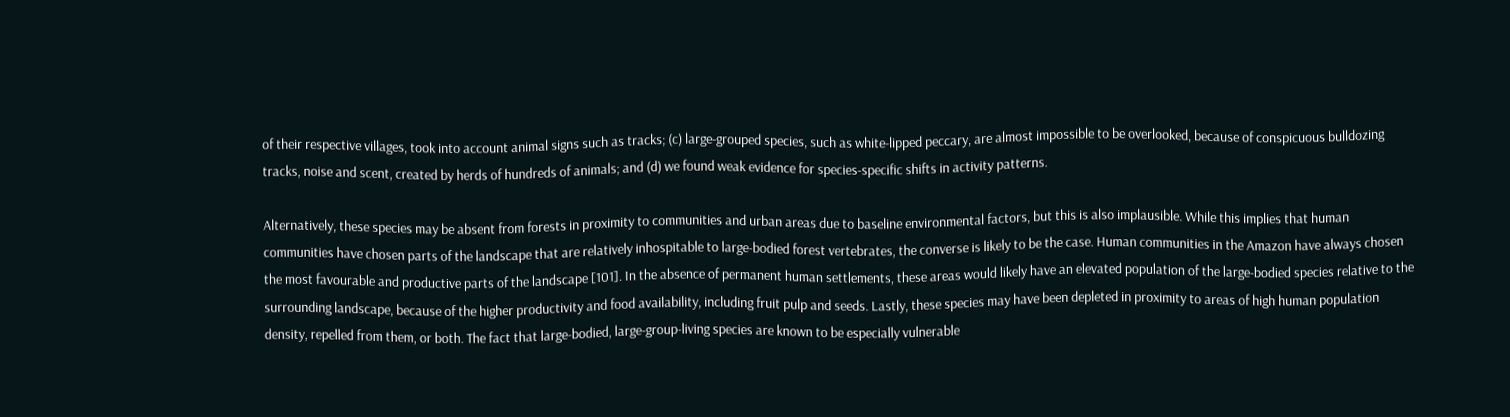of their respective villages, took into account animal signs such as tracks; (c) large-grouped species, such as white-lipped peccary, are almost impossible to be overlooked, because of conspicuous bulldozing tracks, noise and scent, created by herds of hundreds of animals; and (d) we found weak evidence for species-specific shifts in activity patterns.

Alternatively, these species may be absent from forests in proximity to communities and urban areas due to baseline environmental factors, but this is also implausible. While this implies that human communities have chosen parts of the landscape that are relatively inhospitable to large-bodied forest vertebrates, the converse is likely to be the case. Human communities in the Amazon have always chosen the most favourable and productive parts of the landscape [101]. In the absence of permanent human settlements, these areas would likely have an elevated population of the large-bodied species relative to the surrounding landscape, because of the higher productivity and food availability, including fruit pulp and seeds. Lastly, these species may have been depleted in proximity to areas of high human population density, repelled from them, or both. The fact that large-bodied, large-group-living species are known to be especially vulnerable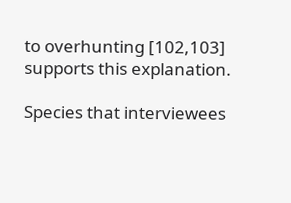to overhunting [102,103] supports this explanation.

Species that interviewees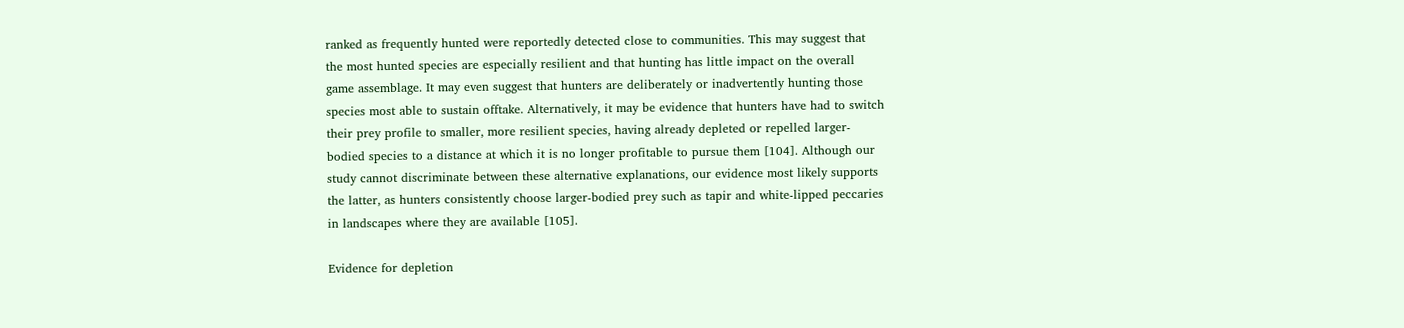ranked as frequently hunted were reportedly detected close to communities. This may suggest that the most hunted species are especially resilient and that hunting has little impact on the overall game assemblage. It may even suggest that hunters are deliberately or inadvertently hunting those species most able to sustain offtake. Alternatively, it may be evidence that hunters have had to switch their prey profile to smaller, more resilient species, having already depleted or repelled larger-bodied species to a distance at which it is no longer profitable to pursue them [104]. Although our study cannot discriminate between these alternative explanations, our evidence most likely supports the latter, as hunters consistently choose larger-bodied prey such as tapir and white-lipped peccaries in landscapes where they are available [105].

Evidence for depletion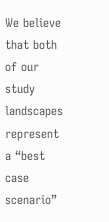We believe that both of our study landscapes represent a “best case scenario”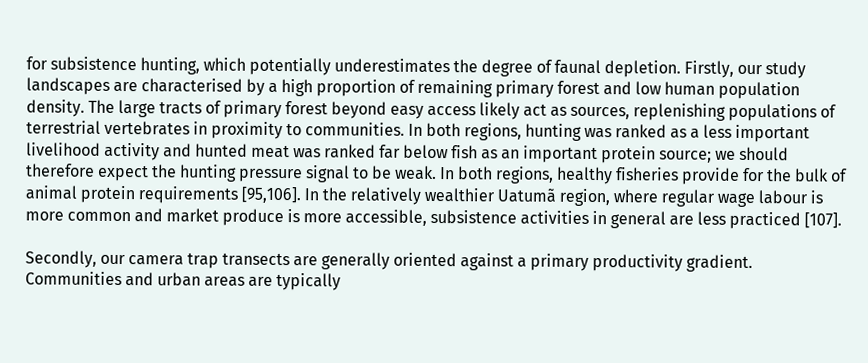for subsistence hunting, which potentially underestimates the degree of faunal depletion. Firstly, our study landscapes are characterised by a high proportion of remaining primary forest and low human population density. The large tracts of primary forest beyond easy access likely act as sources, replenishing populations of terrestrial vertebrates in proximity to communities. In both regions, hunting was ranked as a less important livelihood activity and hunted meat was ranked far below fish as an important protein source; we should therefore expect the hunting pressure signal to be weak. In both regions, healthy fisheries provide for the bulk of animal protein requirements [95,106]. In the relatively wealthier Uatumã region, where regular wage labour is more common and market produce is more accessible, subsistence activities in general are less practiced [107].

Secondly, our camera trap transects are generally oriented against a primary productivity gradient. Communities and urban areas are typically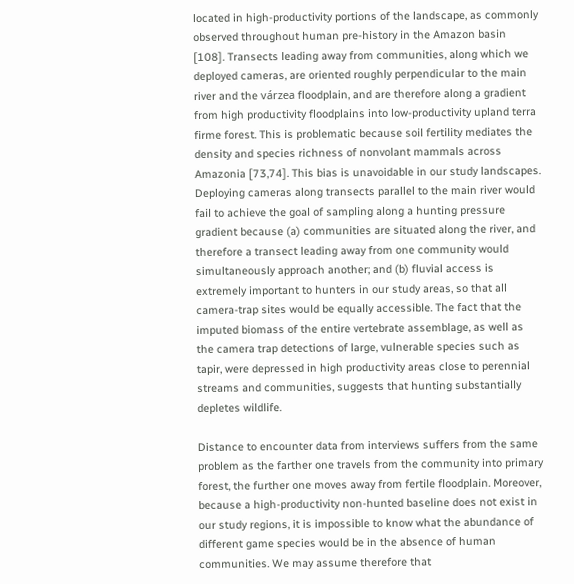located in high-productivity portions of the landscape, as commonly observed throughout human pre-history in the Amazon basin [108]. Transects leading away from communities, along which we deployed cameras, are oriented roughly perpendicular to the main river and the várzea floodplain, and are therefore along a gradient from high productivity floodplains into low-productivity upland terra firme forest. This is problematic because soil fertility mediates the density and species richness of nonvolant mammals across Amazonia [73,74]. This bias is unavoidable in our study landscapes. Deploying cameras along transects parallel to the main river would fail to achieve the goal of sampling along a hunting pressure gradient because (a) communities are situated along the river, and therefore a transect leading away from one community would simultaneously approach another; and (b) fluvial access is extremely important to hunters in our study areas, so that all camera-trap sites would be equally accessible. The fact that the imputed biomass of the entire vertebrate assemblage, as well as the camera trap detections of large, vulnerable species such as tapir, were depressed in high productivity areas close to perennial streams and communities, suggests that hunting substantially depletes wildlife.

Distance to encounter data from interviews suffers from the same problem as the farther one travels from the community into primary forest, the further one moves away from fertile floodplain. Moreover, because a high-productivity non-hunted baseline does not exist in our study regions, it is impossible to know what the abundance of different game species would be in the absence of human communities. We may assume therefore that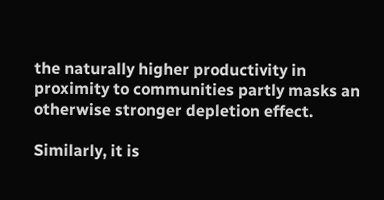the naturally higher productivity in proximity to communities partly masks an otherwise stronger depletion effect.

Similarly, it is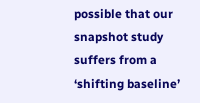possible that our snapshot study suffers from a ‘shifting baseline’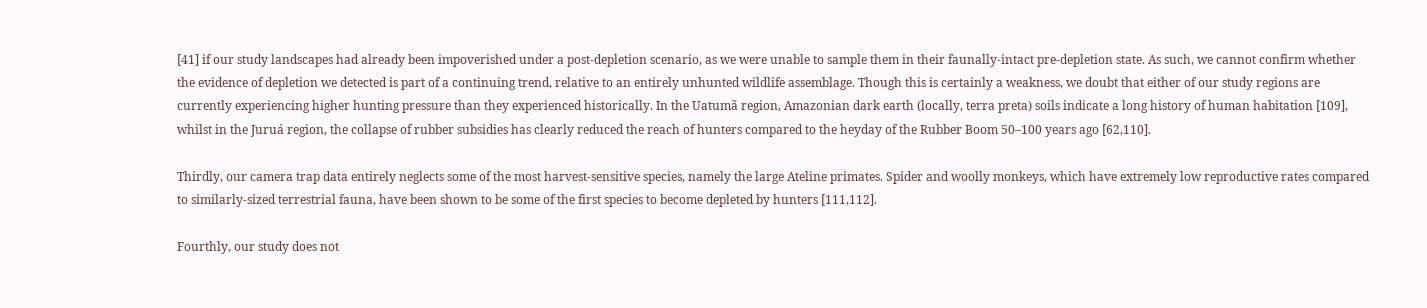[41] if our study landscapes had already been impoverished under a post-depletion scenario, as we were unable to sample them in their faunally-intact pre-depletion state. As such, we cannot confirm whether the evidence of depletion we detected is part of a continuing trend, relative to an entirely unhunted wildlife assemblage. Though this is certainly a weakness, we doubt that either of our study regions are currently experiencing higher hunting pressure than they experienced historically. In the Uatumã region, Amazonian dark earth (locally, terra preta) soils indicate a long history of human habitation [109], whilst in the Juruá region, the collapse of rubber subsidies has clearly reduced the reach of hunters compared to the heyday of the Rubber Boom 50–100 years ago [62,110].

Thirdly, our camera trap data entirely neglects some of the most harvest-sensitive species, namely the large Ateline primates. Spider and woolly monkeys, which have extremely low reproductive rates compared to similarly-sized terrestrial fauna, have been shown to be some of the first species to become depleted by hunters [111,112].

Fourthly, our study does not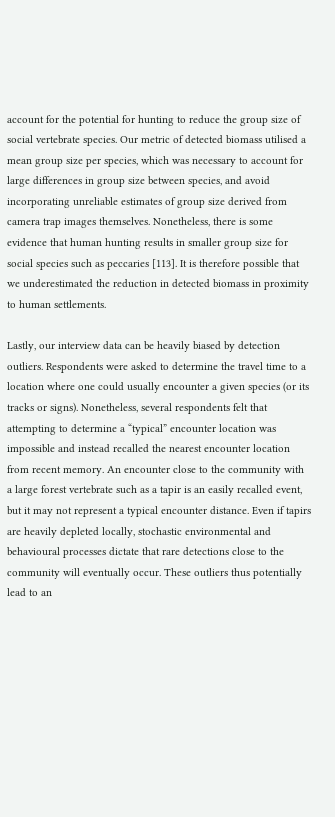account for the potential for hunting to reduce the group size of social vertebrate species. Our metric of detected biomass utilised a mean group size per species, which was necessary to account for large differences in group size between species, and avoid incorporating unreliable estimates of group size derived from camera trap images themselves. Nonetheless, there is some evidence that human hunting results in smaller group size for social species such as peccaries [113]. It is therefore possible that we underestimated the reduction in detected biomass in proximity to human settlements.

Lastly, our interview data can be heavily biased by detection outliers. Respondents were asked to determine the travel time to a location where one could usually encounter a given species (or its tracks or signs). Nonetheless, several respondents felt that attempting to determine a “typical” encounter location was impossible and instead recalled the nearest encounter location from recent memory. An encounter close to the community with a large forest vertebrate such as a tapir is an easily recalled event, but it may not represent a typical encounter distance. Even if tapirs are heavily depleted locally, stochastic environmental and behavioural processes dictate that rare detections close to the community will eventually occur. These outliers thus potentially lead to an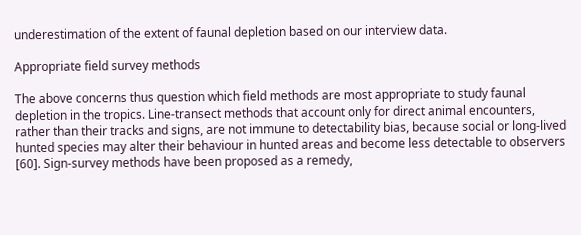underestimation of the extent of faunal depletion based on our interview data.

Appropriate field survey methods

The above concerns thus question which field methods are most appropriate to study faunal depletion in the tropics. Line-transect methods that account only for direct animal encounters, rather than their tracks and signs, are not immune to detectability bias, because social or long-lived hunted species may alter their behaviour in hunted areas and become less detectable to observers [60]. Sign-survey methods have been proposed as a remedy,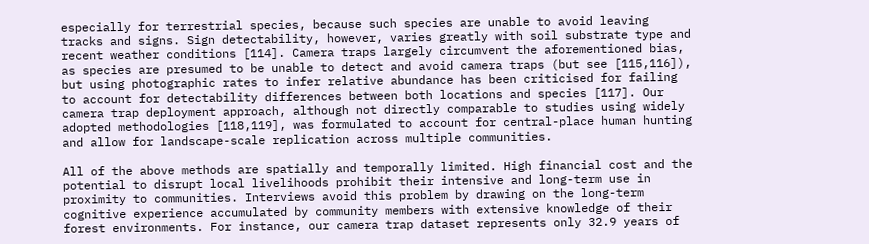especially for terrestrial species, because such species are unable to avoid leaving tracks and signs. Sign detectability, however, varies greatly with soil substrate type and recent weather conditions [114]. Camera traps largely circumvent the aforementioned bias, as species are presumed to be unable to detect and avoid camera traps (but see [115,116]), but using photographic rates to infer relative abundance has been criticised for failing to account for detectability differences between both locations and species [117]. Our camera trap deployment approach, although not directly comparable to studies using widely adopted methodologies [118,119], was formulated to account for central-place human hunting and allow for landscape-scale replication across multiple communities.

All of the above methods are spatially and temporally limited. High financial cost and the potential to disrupt local livelihoods prohibit their intensive and long-term use in proximity to communities. Interviews avoid this problem by drawing on the long-term cognitive experience accumulated by community members with extensive knowledge of their forest environments. For instance, our camera trap dataset represents only 32.9 years of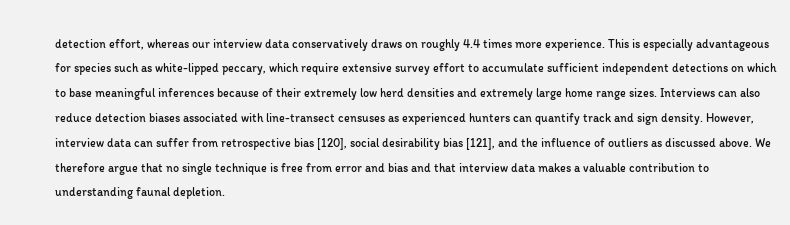detection effort, whereas our interview data conservatively draws on roughly 4.4 times more experience. This is especially advantageous for species such as white-lipped peccary, which require extensive survey effort to accumulate sufficient independent detections on which to base meaningful inferences because of their extremely low herd densities and extremely large home range sizes. Interviews can also reduce detection biases associated with line-transect censuses as experienced hunters can quantify track and sign density. However, interview data can suffer from retrospective bias [120], social desirability bias [121], and the influence of outliers as discussed above. We therefore argue that no single technique is free from error and bias and that interview data makes a valuable contribution to understanding faunal depletion.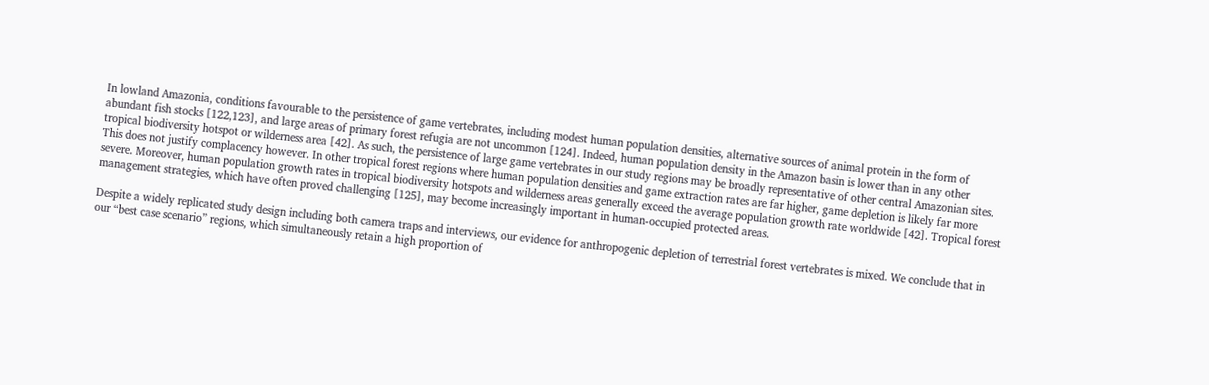In lowland Amazonia, conditions favourable to the persistence of game vertebrates, including modest human population densities, alternative sources of animal protein in the form of abundant fish stocks [122,123], and large areas of primary forest refugia are not uncommon [124]. Indeed, human population density in the Amazon basin is lower than in any other tropical biodiversity hotspot or wilderness area [42]. As such, the persistence of large game vertebrates in our study regions may be broadly representative of other central Amazonian sites. This does not justify complacency however. In other tropical forest regions where human population densities and game extraction rates are far higher, game depletion is likely far more severe. Moreover, human population growth rates in tropical biodiversity hotspots and wilderness areas generally exceed the average population growth rate worldwide [42]. Tropical forest management strategies, which have often proved challenging [125], may become increasingly important in human-occupied protected areas.

Despite a widely replicated study design including both camera traps and interviews, our evidence for anthropogenic depletion of terrestrial forest vertebrates is mixed. We conclude that in our “best case scenario” regions, which simultaneously retain a high proportion of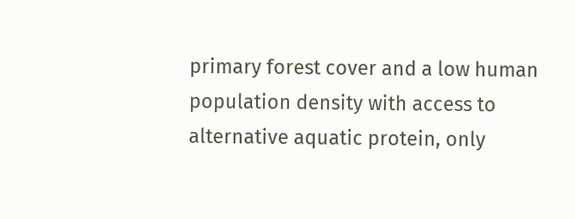primary forest cover and a low human population density with access to alternative aquatic protein, only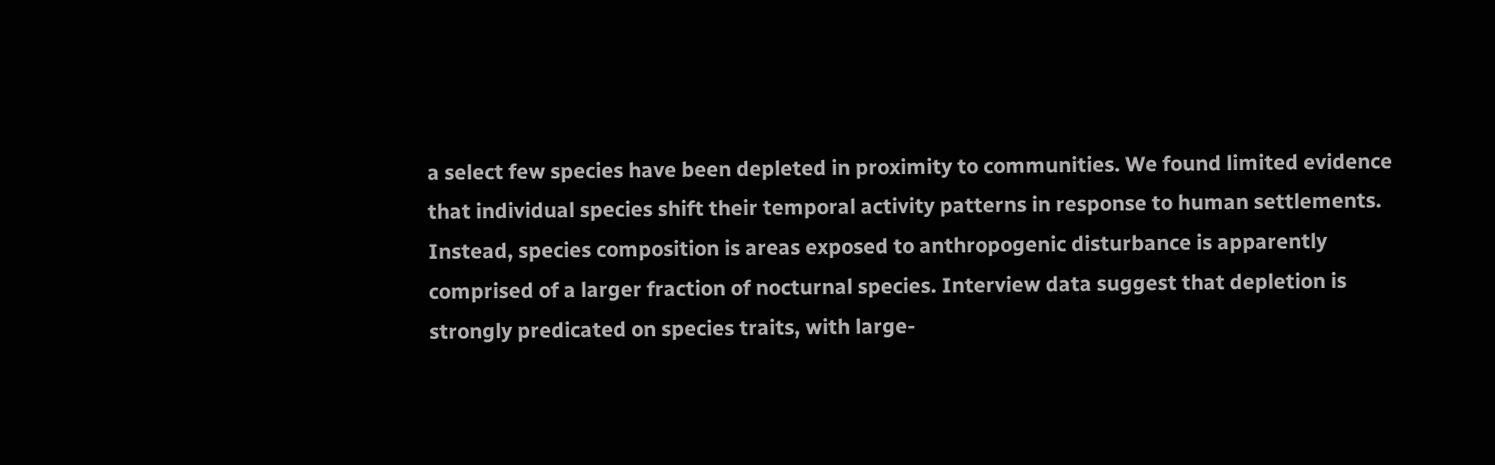a select few species have been depleted in proximity to communities. We found limited evidence that individual species shift their temporal activity patterns in response to human settlements. Instead, species composition is areas exposed to anthropogenic disturbance is apparently comprised of a larger fraction of nocturnal species. Interview data suggest that depletion is strongly predicated on species traits, with large-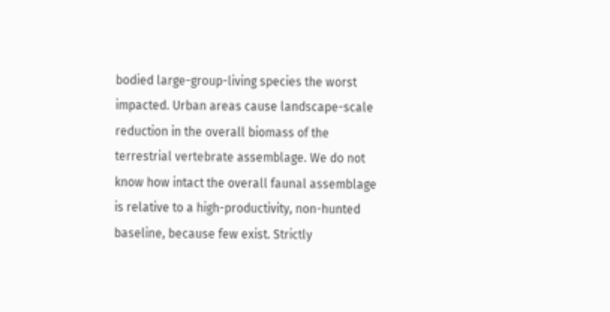bodied large-group-living species the worst impacted. Urban areas cause landscape-scale reduction in the overall biomass of the terrestrial vertebrate assemblage. We do not know how intact the overall faunal assemblage is relative to a high-productivity, non-hunted baseline, because few exist. Strictly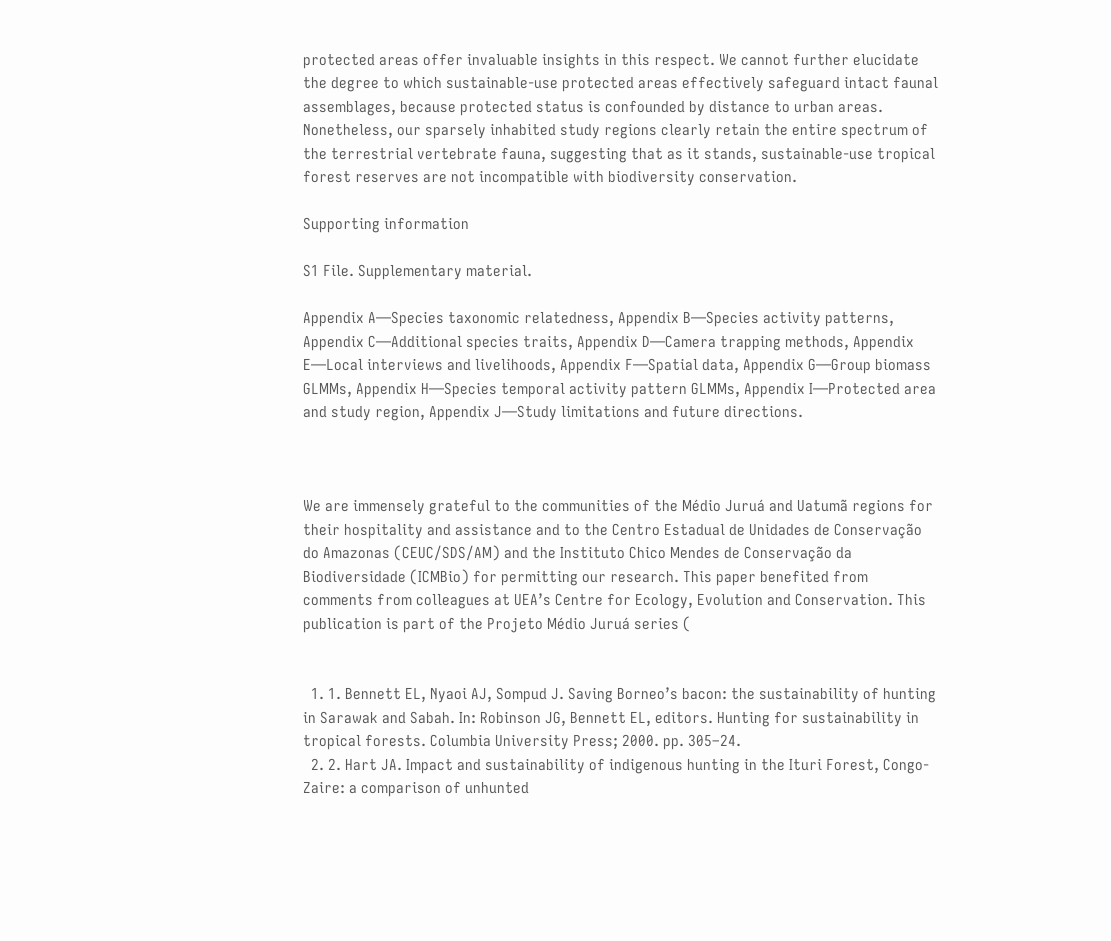protected areas offer invaluable insights in this respect. We cannot further elucidate the degree to which sustainable-use protected areas effectively safeguard intact faunal assemblages, because protected status is confounded by distance to urban areas. Nonetheless, our sparsely inhabited study regions clearly retain the entire spectrum of the terrestrial vertebrate fauna, suggesting that as it stands, sustainable-use tropical forest reserves are not incompatible with biodiversity conservation.

Supporting information

S1 File. Supplementary material.

Appendix A—Species taxonomic relatedness, Appendix B—Species activity patterns, Appendix C—Additional species traits, Appendix D—Camera trapping methods, Appendix E—Local interviews and livelihoods, Appendix F—Spatial data, Appendix G—Group biomass GLMMs, Appendix H—Species temporal activity pattern GLMMs, Appendix I—Protected area and study region, Appendix J—Study limitations and future directions.



We are immensely grateful to the communities of the Médio Juruá and Uatumã regions for their hospitality and assistance and to the Centro Estadual de Unidades de Conservação do Amazonas (CEUC/SDS/AM) and the Instituto Chico Mendes de Conservação da Biodiversidade (ICMBio) for permitting our research. This paper benefited from comments from colleagues at UEA’s Centre for Ecology, Evolution and Conservation. This publication is part of the Projeto Médio Juruá series (


  1. 1. Bennett EL, Nyaoi AJ, Sompud J. Saving Borneo’s bacon: the sustainability of hunting in Sarawak and Sabah. In: Robinson JG, Bennett EL, editors. Hunting for sustainability in tropical forests. Columbia University Press; 2000. pp. 305–24.
  2. 2. Hart JA. Impact and sustainability of indigenous hunting in the Ituri Forest, Congo-Zaire: a comparison of unhunted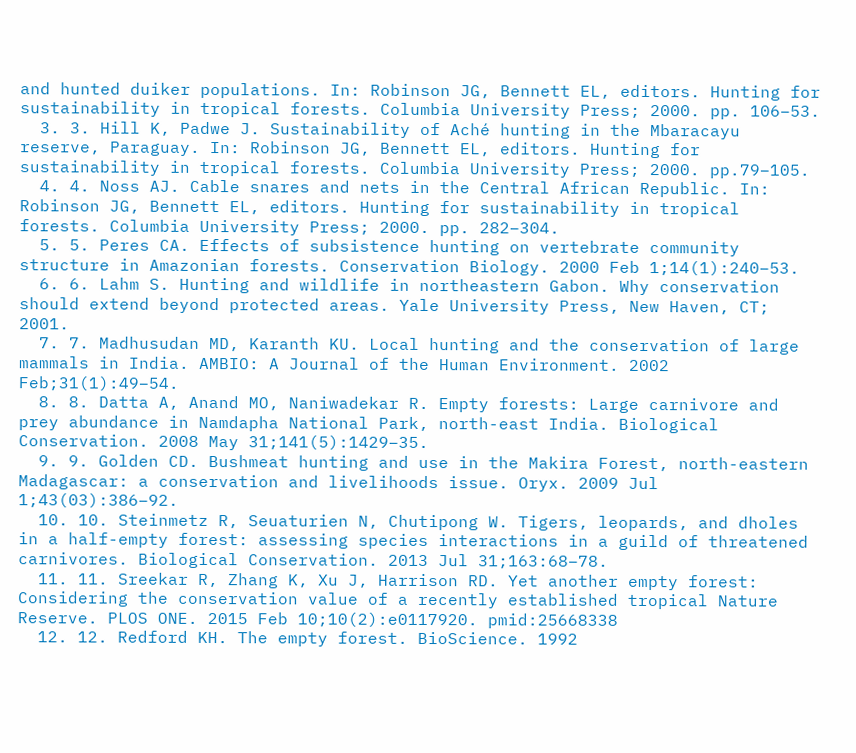and hunted duiker populations. In: Robinson JG, Bennett EL, editors. Hunting for sustainability in tropical forests. Columbia University Press; 2000. pp. 106–53.
  3. 3. Hill K, Padwe J. Sustainability of Aché hunting in the Mbaracayu reserve, Paraguay. In: Robinson JG, Bennett EL, editors. Hunting for sustainability in tropical forests. Columbia University Press; 2000. pp.79–105.
  4. 4. Noss AJ. Cable snares and nets in the Central African Republic. In: Robinson JG, Bennett EL, editors. Hunting for sustainability in tropical forests. Columbia University Press; 2000. pp. 282–304.
  5. 5. Peres CA. Effects of subsistence hunting on vertebrate community structure in Amazonian forests. Conservation Biology. 2000 Feb 1;14(1):240–53.
  6. 6. Lahm S. Hunting and wildlife in northeastern Gabon. Why conservation should extend beyond protected areas. Yale University Press, New Haven, CT; 2001.
  7. 7. Madhusudan MD, Karanth KU. Local hunting and the conservation of large mammals in India. AMBIO: A Journal of the Human Environment. 2002 Feb;31(1):49–54.
  8. 8. Datta A, Anand MO, Naniwadekar R. Empty forests: Large carnivore and prey abundance in Namdapha National Park, north-east India. Biological Conservation. 2008 May 31;141(5):1429–35.
  9. 9. Golden CD. Bushmeat hunting and use in the Makira Forest, north-eastern Madagascar: a conservation and livelihoods issue. Oryx. 2009 Jul 1;43(03):386–92.
  10. 10. Steinmetz R, Seuaturien N, Chutipong W. Tigers, leopards, and dholes in a half-empty forest: assessing species interactions in a guild of threatened carnivores. Biological Conservation. 2013 Jul 31;163:68–78.
  11. 11. Sreekar R, Zhang K, Xu J, Harrison RD. Yet another empty forest: Considering the conservation value of a recently established tropical Nature Reserve. PLOS ONE. 2015 Feb 10;10(2):e0117920. pmid:25668338
  12. 12. Redford KH. The empty forest. BioScience. 1992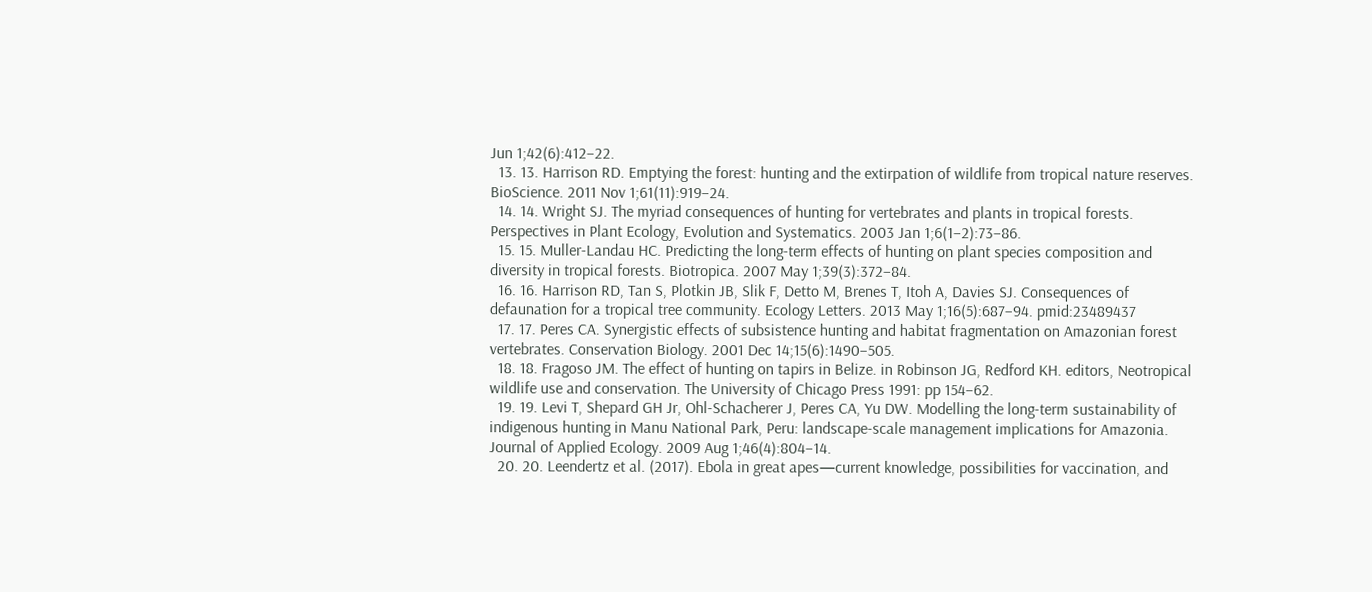Jun 1;42(6):412–22.
  13. 13. Harrison RD. Emptying the forest: hunting and the extirpation of wildlife from tropical nature reserves. BioScience. 2011 Nov 1;61(11):919–24.
  14. 14. Wright SJ. The myriad consequences of hunting for vertebrates and plants in tropical forests. Perspectives in Plant Ecology, Evolution and Systematics. 2003 Jan 1;6(1–2):73–86.
  15. 15. Muller-Landau HC. Predicting the long-term effects of hunting on plant species composition and diversity in tropical forests. Biotropica. 2007 May 1;39(3):372–84.
  16. 16. Harrison RD, Tan S, Plotkin JB, Slik F, Detto M, Brenes T, Itoh A, Davies SJ. Consequences of defaunation for a tropical tree community. Ecology Letters. 2013 May 1;16(5):687–94. pmid:23489437
  17. 17. Peres CA. Synergistic effects of subsistence hunting and habitat fragmentation on Amazonian forest vertebrates. Conservation Biology. 2001 Dec 14;15(6):1490–505.
  18. 18. Fragoso JM. The effect of hunting on tapirs in Belize. in Robinson JG, Redford KH. editors, Neotropical wildlife use and conservation. The University of Chicago Press 1991: pp 154–62.
  19. 19. Levi T, Shepard GH Jr, Ohl-Schacherer J, Peres CA, Yu DW. Modelling the long-term sustainability of indigenous hunting in Manu National Park, Peru: landscape-scale management implications for Amazonia. Journal of Applied Ecology. 2009 Aug 1;46(4):804–14.
  20. 20. Leendertz et al. (2017). Ebola in great apes—current knowledge, possibilities for vaccination, and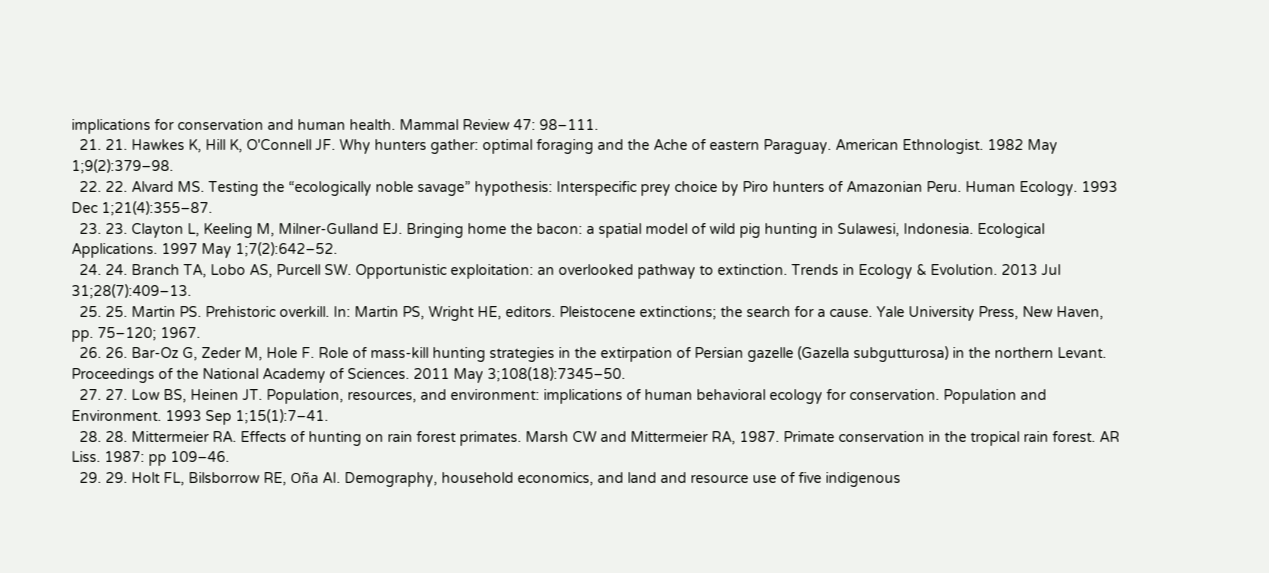implications for conservation and human health. Mammal Review 47: 98–111.
  21. 21. Hawkes K, Hill K, O'Connell JF. Why hunters gather: optimal foraging and the Ache of eastern Paraguay. American Ethnologist. 1982 May 1;9(2):379–98.
  22. 22. Alvard MS. Testing the “ecologically noble savage” hypothesis: Interspecific prey choice by Piro hunters of Amazonian Peru. Human Ecology. 1993 Dec 1;21(4):355–87.
  23. 23. Clayton L, Keeling M, Milner-Gulland EJ. Bringing home the bacon: a spatial model of wild pig hunting in Sulawesi, Indonesia. Ecological Applications. 1997 May 1;7(2):642–52.
  24. 24. Branch TA, Lobo AS, Purcell SW. Opportunistic exploitation: an overlooked pathway to extinction. Trends in Ecology & Evolution. 2013 Jul 31;28(7):409–13.
  25. 25. Martin PS. Prehistoric overkill. In: Martin PS, Wright HE, editors. Pleistocene extinctions; the search for a cause. Yale University Press, New Haven, pp. 75–120; 1967.
  26. 26. Bar-Oz G, Zeder M, Hole F. Role of mass-kill hunting strategies in the extirpation of Persian gazelle (Gazella subgutturosa) in the northern Levant. Proceedings of the National Academy of Sciences. 2011 May 3;108(18):7345–50.
  27. 27. Low BS, Heinen JT. Population, resources, and environment: implications of human behavioral ecology for conservation. Population and Environment. 1993 Sep 1;15(1):7–41.
  28. 28. Mittermeier RA. Effects of hunting on rain forest primates. Marsh CW and Mittermeier RA, 1987. Primate conservation in the tropical rain forest. AR Liss. 1987: pp 109–46.
  29. 29. Holt FL, Bilsborrow RE, Oña AI. Demography, household economics, and land and resource use of five indigenous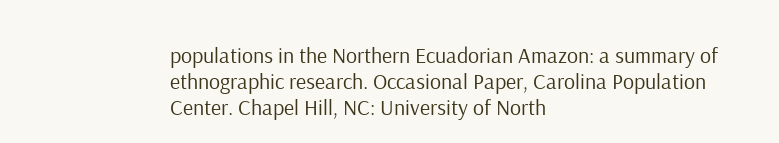populations in the Northern Ecuadorian Amazon: a summary of ethnographic research. Occasional Paper, Carolina Population Center. Chapel Hill, NC: University of North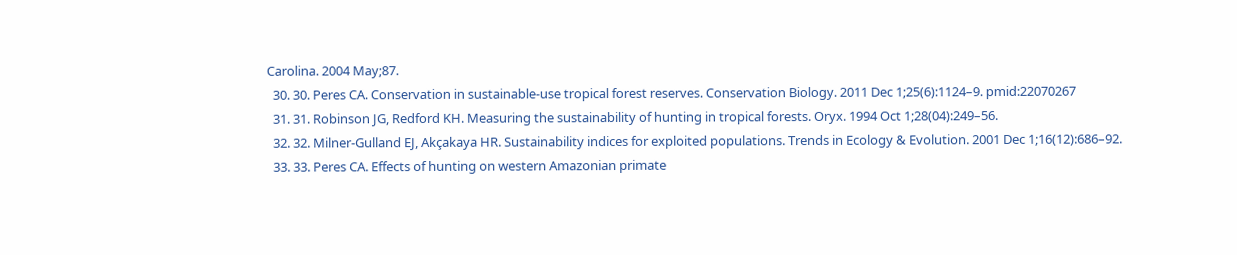Carolina. 2004 May;87.
  30. 30. Peres CA. Conservation in sustainable-use tropical forest reserves. Conservation Biology. 2011 Dec 1;25(6):1124–9. pmid:22070267
  31. 31. Robinson JG, Redford KH. Measuring the sustainability of hunting in tropical forests. Oryx. 1994 Oct 1;28(04):249–56.
  32. 32. Milner-Gulland EJ, Akçakaya HR. Sustainability indices for exploited populations. Trends in Ecology & Evolution. 2001 Dec 1;16(12):686–92.
  33. 33. Peres CA. Effects of hunting on western Amazonian primate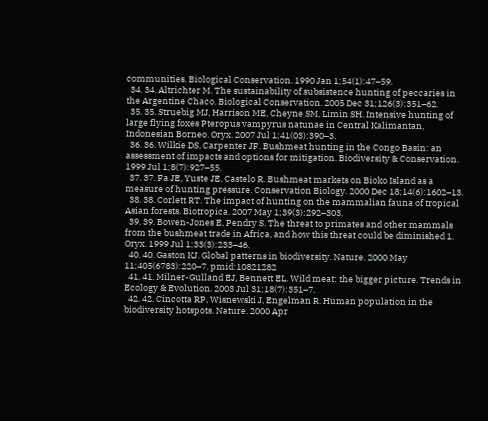communities. Biological Conservation. 1990 Jan 1;54(1):47–59.
  34. 34. Altrichter M. The sustainability of subsistence hunting of peccaries in the Argentine Chaco. Biological Conservation. 2005 Dec 31;126(3):351–62.
  35. 35. Struebig MJ, Harrison ME, Cheyne SM, Limin SH. Intensive hunting of large flying foxes Pteropus vampyrus natunae in Central Kalimantan, Indonesian Borneo. Oryx. 2007 Jul 1;41(03):390–3.
  36. 36. Wilkie DS, Carpenter JF. Bushmeat hunting in the Congo Basin: an assessment of impacts and options for mitigation. Biodiversity & Conservation. 1999 Jul 1;8(7):927–55.
  37. 37. Fa JE, Yuste JE, Castelo R. Bushmeat markets on Bioko Island as a measure of hunting pressure. Conservation Biology. 2000 Dec 18;14(6):1602–13.
  38. 38. Corlett RT. The impact of hunting on the mammalian fauna of tropical Asian forests. Biotropica. 2007 May 1;39(3):292–303.
  39. 39. Bowen-Jones E, Pendry S. The threat to primates and other mammals from the bushmeat trade in Africa, and how this threat could be diminished 1. Oryx. 1999 Jul 1;33(3):233–46.
  40. 40. Gaston KJ. Global patterns in biodiversity. Nature. 2000 May 11;405(6783):220–7. pmid:10821282
  41. 41. Milner-Gulland EJ, Bennett EL. Wild meat: the bigger picture. Trends in Ecology & Evolution. 2003 Jul 31;18(7):351–7.
  42. 42. Cincotta RP, Wisnewski J, Engelman R. Human population in the biodiversity hotspots. Nature. 2000 Apr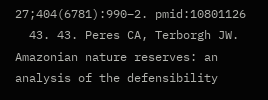27;404(6781):990–2. pmid:10801126
  43. 43. Peres CA, Terborgh JW. Amazonian nature reserves: an analysis of the defensibility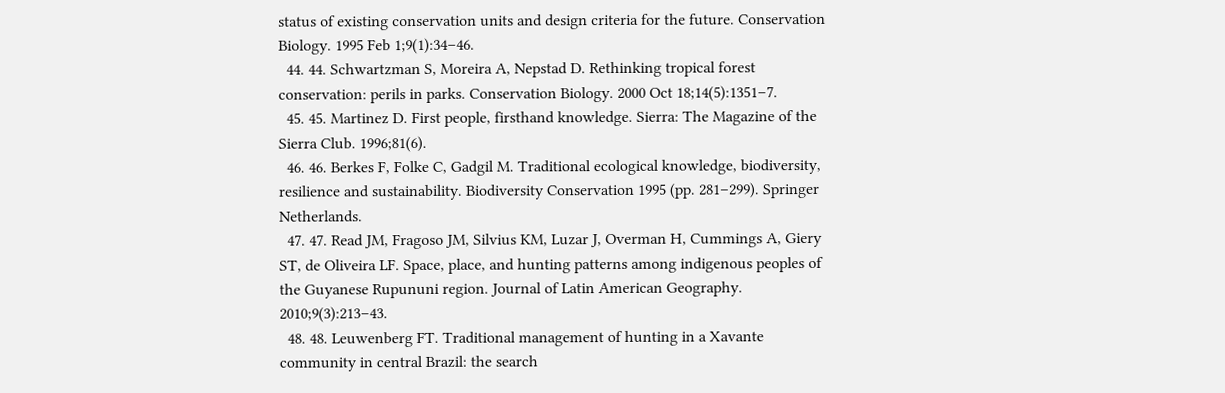status of existing conservation units and design criteria for the future. Conservation Biology. 1995 Feb 1;9(1):34–46.
  44. 44. Schwartzman S, Moreira A, Nepstad D. Rethinking tropical forest conservation: perils in parks. Conservation Biology. 2000 Oct 18;14(5):1351–7.
  45. 45. Martinez D. First people, firsthand knowledge. Sierra: The Magazine of the Sierra Club. 1996;81(6).
  46. 46. Berkes F, Folke C, Gadgil M. Traditional ecological knowledge, biodiversity, resilience and sustainability. Biodiversity Conservation 1995 (pp. 281–299). Springer Netherlands.
  47. 47. Read JM, Fragoso JM, Silvius KM, Luzar J, Overman H, Cummings A, Giery ST, de Oliveira LF. Space, place, and hunting patterns among indigenous peoples of the Guyanese Rupununi region. Journal of Latin American Geography. 2010;9(3):213–43.
  48. 48. Leuwenberg FT. Traditional management of hunting in a Xavante community in central Brazil: the search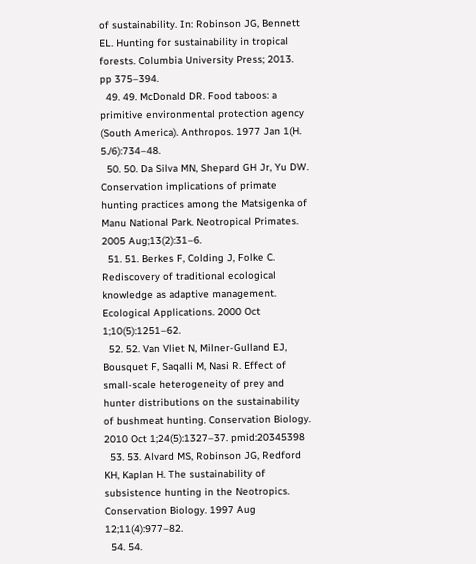of sustainability. In: Robinson JG, Bennett EL. Hunting for sustainability in tropical forests. Columbia University Press; 2013. pp 375–394.
  49. 49. McDonald DR. Food taboos: a primitive environmental protection agency (South America). Anthropos. 1977 Jan 1(H. 5./6):734–48.
  50. 50. Da Silva MN, Shepard GH Jr, Yu DW. Conservation implications of primate hunting practices among the Matsigenka of Manu National Park. Neotropical Primates. 2005 Aug;13(2):31–6.
  51. 51. Berkes F, Colding J, Folke C. Rediscovery of traditional ecological knowledge as adaptive management. Ecological Applications. 2000 Oct 1;10(5):1251–62.
  52. 52. Van Vliet N, Milner-Gulland EJ, Bousquet F, Saqalli M, Nasi R. Effect of small-scale heterogeneity of prey and hunter distributions on the sustainability of bushmeat hunting. Conservation Biology. 2010 Oct 1;24(5):1327–37. pmid:20345398
  53. 53. Alvard MS, Robinson JG, Redford KH, Kaplan H. The sustainability of subsistence hunting in the Neotropics. Conservation Biology. 1997 Aug 12;11(4):977–82.
  54. 54.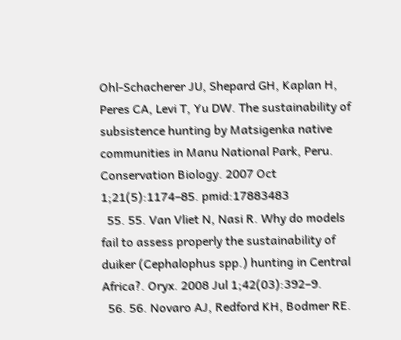Ohl-Schacherer JU, Shepard GH, Kaplan H, Peres CA, Levi T, Yu DW. The sustainability of subsistence hunting by Matsigenka native communities in Manu National Park, Peru. Conservation Biology. 2007 Oct 1;21(5):1174–85. pmid:17883483
  55. 55. Van Vliet N, Nasi R. Why do models fail to assess properly the sustainability of duiker (Cephalophus spp.) hunting in Central Africa?. Oryx. 2008 Jul 1;42(03):392–9.
  56. 56. Novaro AJ, Redford KH, Bodmer RE.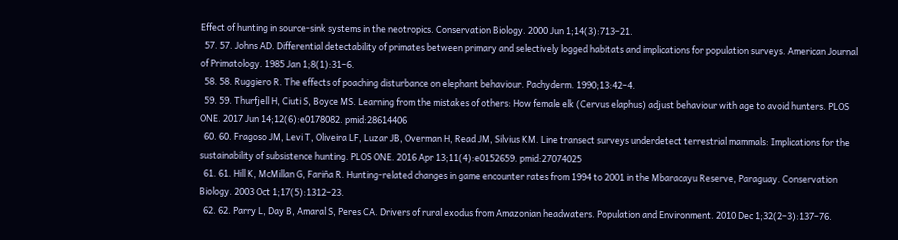Effect of hunting in source-sink systems in the neotropics. Conservation Biology. 2000 Jun 1;14(3):713–21.
  57. 57. Johns AD. Differential detectability of primates between primary and selectively logged habitats and implications for population surveys. American Journal of Primatology. 1985 Jan 1;8(1):31–6.
  58. 58. Ruggiero R. The effects of poaching disturbance on elephant behaviour. Pachyderm. 1990;13:42–4.
  59. 59. Thurfjell H, Ciuti S, Boyce MS. Learning from the mistakes of others: How female elk (Cervus elaphus) adjust behaviour with age to avoid hunters. PLOS ONE. 2017 Jun 14;12(6):e0178082. pmid:28614406
  60. 60. Fragoso JM, Levi T, Oliveira LF, Luzar JB, Overman H, Read JM, Silvius KM. Line transect surveys underdetect terrestrial mammals: Implications for the sustainability of subsistence hunting. PLOS ONE. 2016 Apr 13;11(4):e0152659. pmid:27074025
  61. 61. Hill K, McMillan G, Fariña R. Hunting-related changes in game encounter rates from 1994 to 2001 in the Mbaracayu Reserve, Paraguay. Conservation Biology. 2003 Oct 1;17(5):1312–23.
  62. 62. Parry L, Day B, Amaral S, Peres CA. Drivers of rural exodus from Amazonian headwaters. Population and Environment. 2010 Dec 1;32(2–3):137–76.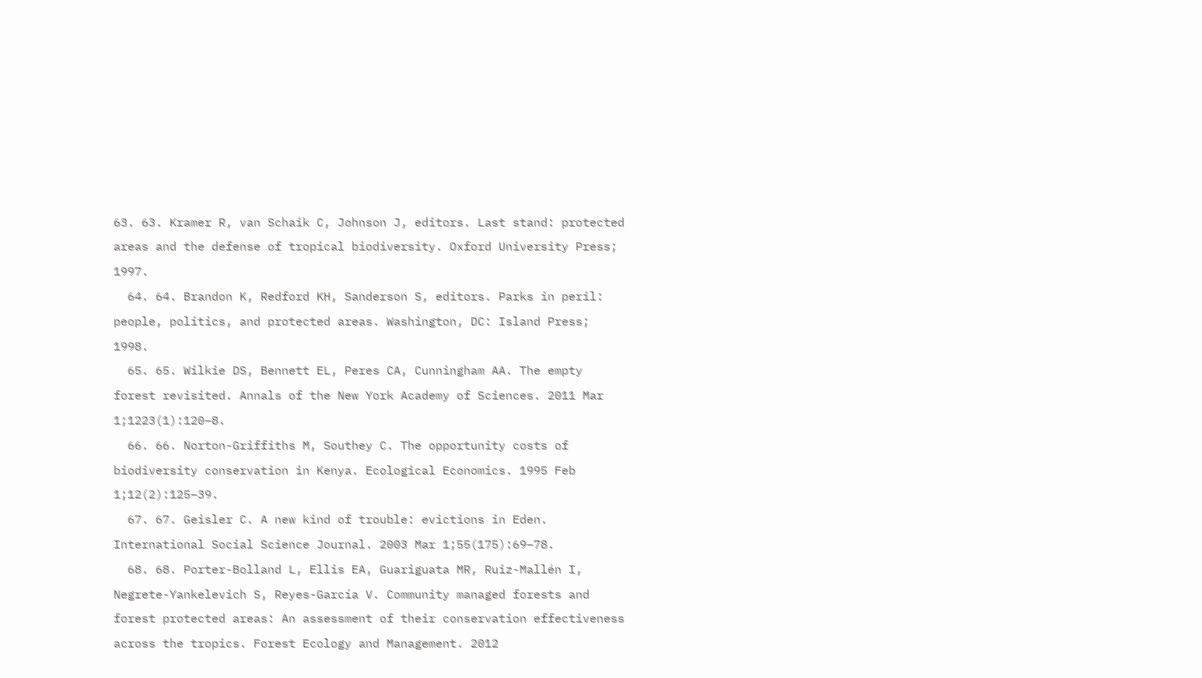63. 63. Kramer R, van Schaik C, Johnson J, editors. Last stand: protected areas and the defense of tropical biodiversity. Oxford University Press; 1997.
  64. 64. Brandon K, Redford KH, Sanderson S, editors. Parks in peril: people, politics, and protected areas. Washington, DC: Island Press; 1998.
  65. 65. Wilkie DS, Bennett EL, Peres CA, Cunningham AA. The empty forest revisited. Annals of the New York Academy of Sciences. 2011 Mar 1;1223(1):120–8.
  66. 66. Norton-Griffiths M, Southey C. The opportunity costs of biodiversity conservation in Kenya. Ecological Economics. 1995 Feb 1;12(2):125–39.
  67. 67. Geisler C. A new kind of trouble: evictions in Eden. International Social Science Journal. 2003 Mar 1;55(175):69–78.
  68. 68. Porter-Bolland L, Ellis EA, Guariguata MR, Ruiz-Mallén I, Negrete-Yankelevich S, Reyes-García V. Community managed forests and forest protected areas: An assessment of their conservation effectiveness across the tropics. Forest Ecology and Management. 2012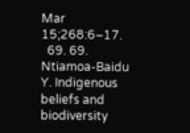Mar 15;268:6–17.
  69. 69. Ntiamoa-Baidu Y. Indigenous beliefs and biodiversity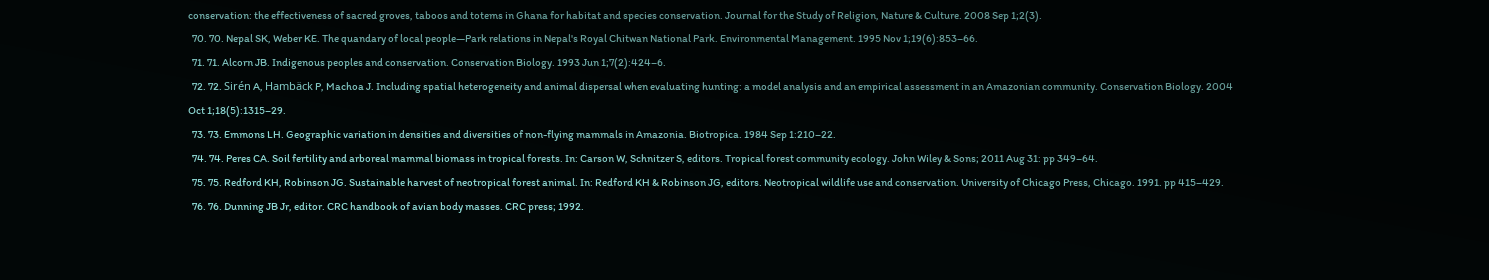conservation: the effectiveness of sacred groves, taboos and totems in Ghana for habitat and species conservation. Journal for the Study of Religion, Nature & Culture. 2008 Sep 1;2(3).
  70. 70. Nepal SK, Weber KE. The quandary of local people—Park relations in Nepal's Royal Chitwan National Park. Environmental Management. 1995 Nov 1;19(6):853–66.
  71. 71. Alcorn JB. Indigenous peoples and conservation. Conservation Biology. 1993 Jun 1;7(2):424–6.
  72. 72. Sirén A, Hambäck P, Machoa J. Including spatial heterogeneity and animal dispersal when evaluating hunting: a model analysis and an empirical assessment in an Amazonian community. Conservation Biology. 2004 Oct 1;18(5):1315–29.
  73. 73. Emmons LH. Geographic variation in densities and diversities of non-flying mammals in Amazonia. Biotropica. 1984 Sep 1:210–22.
  74. 74. Peres CA. Soil fertility and arboreal mammal biomass in tropical forests. In: Carson W, Schnitzer S, editors. Tropical forest community ecology. John Wiley & Sons; 2011 Aug 31: pp 349–64.
  75. 75. Redford KH, Robinson JG. Sustainable harvest of neotropical forest animal. In: Redford KH & Robinson JG, editors. Neotropical wildlife use and conservation. University of Chicago Press, Chicago. 1991. pp 415–429.
  76. 76. Dunning JB Jr, editor. CRC handbook of avian body masses. CRC press; 1992.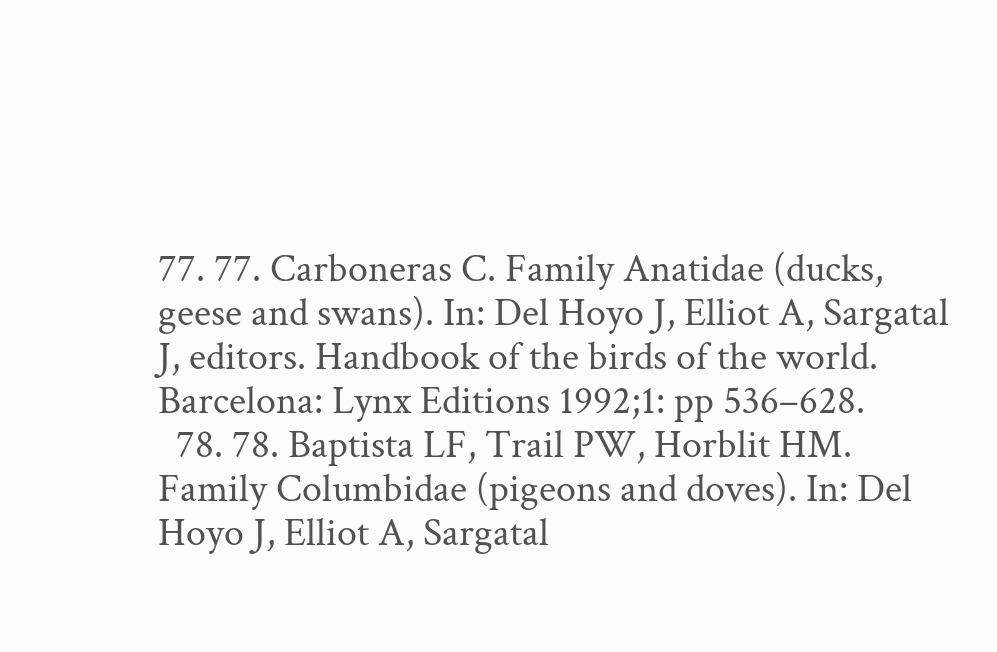77. 77. Carboneras C. Family Anatidae (ducks, geese and swans). In: Del Hoyo J, Elliot A, Sargatal J, editors. Handbook of the birds of the world. Barcelona: Lynx Editions 1992;1: pp 536–628.
  78. 78. Baptista LF, Trail PW, Horblit HM. Family Columbidae (pigeons and doves). In: Del Hoyo J, Elliot A, Sargatal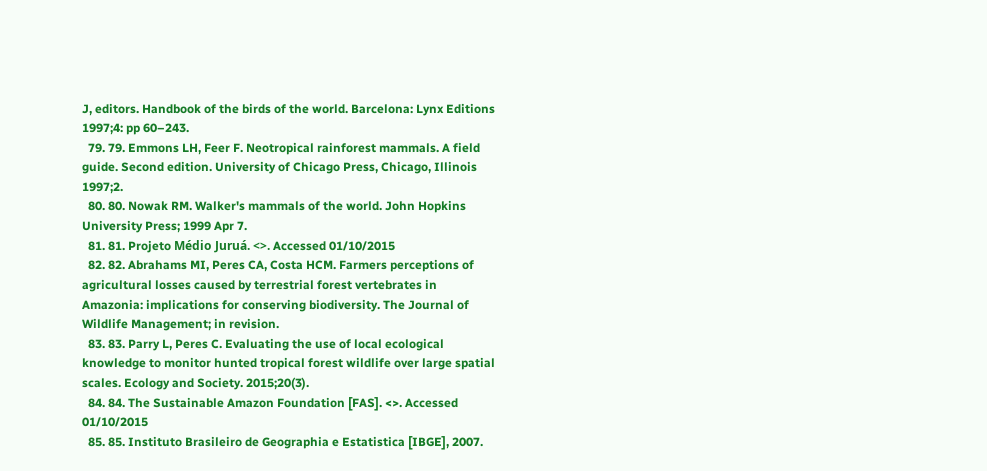J, editors. Handbook of the birds of the world. Barcelona: Lynx Editions 1997;4: pp 60–243.
  79. 79. Emmons LH, Feer F. Neotropical rainforest mammals. A field guide. Second edition. University of Chicago Press, Chicago, Illinois 1997;2.
  80. 80. Nowak RM. Walker's mammals of the world. John Hopkins University Press; 1999 Apr 7.
  81. 81. Projeto Médio Juruá. <>. Accessed 01/10/2015
  82. 82. Abrahams MI, Peres CA, Costa HCM. Farmers perceptions of agricultural losses caused by terrestrial forest vertebrates in Amazonia: implications for conserving biodiversity. The Journal of Wildlife Management; in revision.
  83. 83. Parry L, Peres C. Evaluating the use of local ecological knowledge to monitor hunted tropical forest wildlife over large spatial scales. Ecology and Society. 2015;20(3).
  84. 84. The Sustainable Amazon Foundation [FAS]. <>. Accessed 01/10/2015
  85. 85. Instituto Brasileiro de Geographia e Estatistica [IBGE], 2007.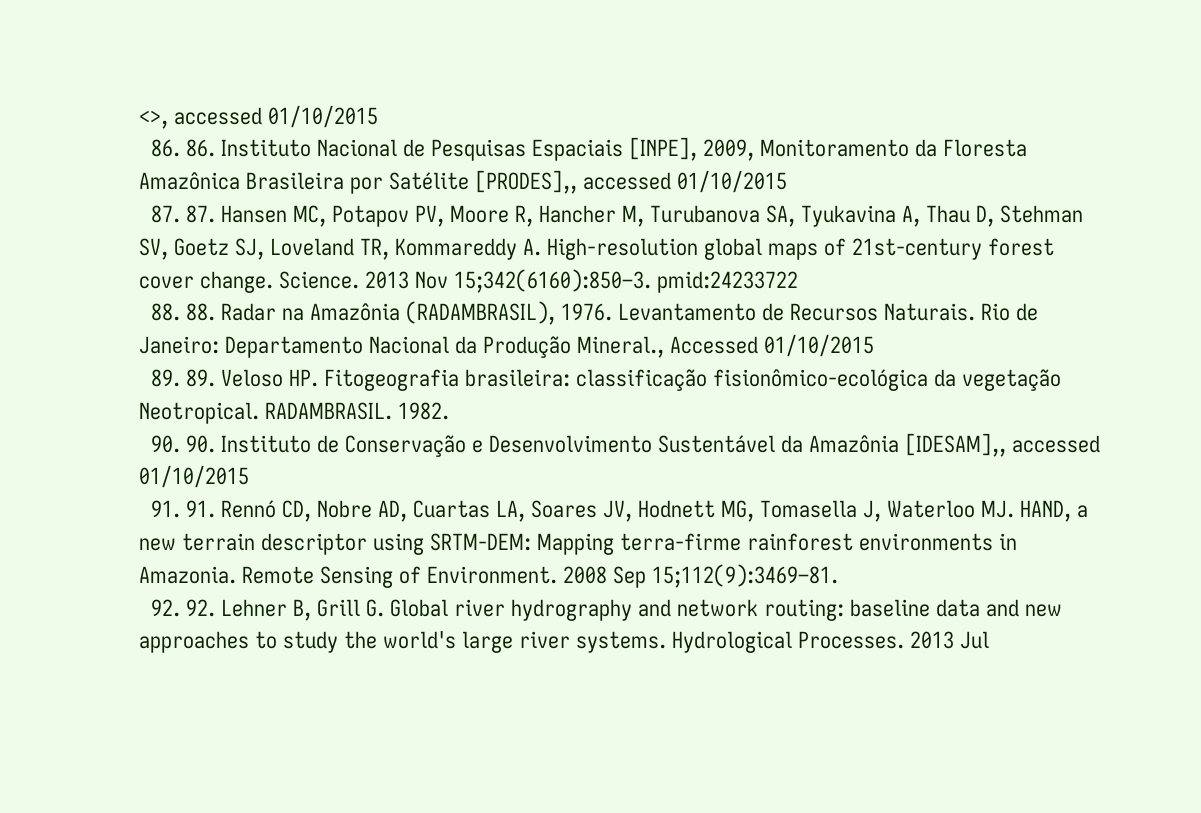<>, accessed 01/10/2015
  86. 86. Instituto Nacional de Pesquisas Espaciais [INPE], 2009, Monitoramento da Floresta Amazônica Brasileira por Satélite [PRODES],, accessed 01/10/2015
  87. 87. Hansen MC, Potapov PV, Moore R, Hancher M, Turubanova SA, Tyukavina A, Thau D, Stehman SV, Goetz SJ, Loveland TR, Kommareddy A. High-resolution global maps of 21st-century forest cover change. Science. 2013 Nov 15;342(6160):850–3. pmid:24233722
  88. 88. Radar na Amazônia (RADAMBRASIL), 1976. Levantamento de Recursos Naturais. Rio de Janeiro: Departamento Nacional da Produção Mineral., Accessed 01/10/2015
  89. 89. Veloso HP. Fitogeografia brasileira: classificação fisionômico-ecológica da vegetação Neotropical. RADAMBRASIL. 1982.
  90. 90. Instituto de Conservação e Desenvolvimento Sustentável da Amazônia [IDESAM],, accessed 01/10/2015
  91. 91. Rennó CD, Nobre AD, Cuartas LA, Soares JV, Hodnett MG, Tomasella J, Waterloo MJ. HAND, a new terrain descriptor using SRTM-DEM: Mapping terra-firme rainforest environments in Amazonia. Remote Sensing of Environment. 2008 Sep 15;112(9):3469–81.
  92. 92. Lehner B, Grill G. Global river hydrography and network routing: baseline data and new approaches to study the world's large river systems. Hydrological Processes. 2013 Jul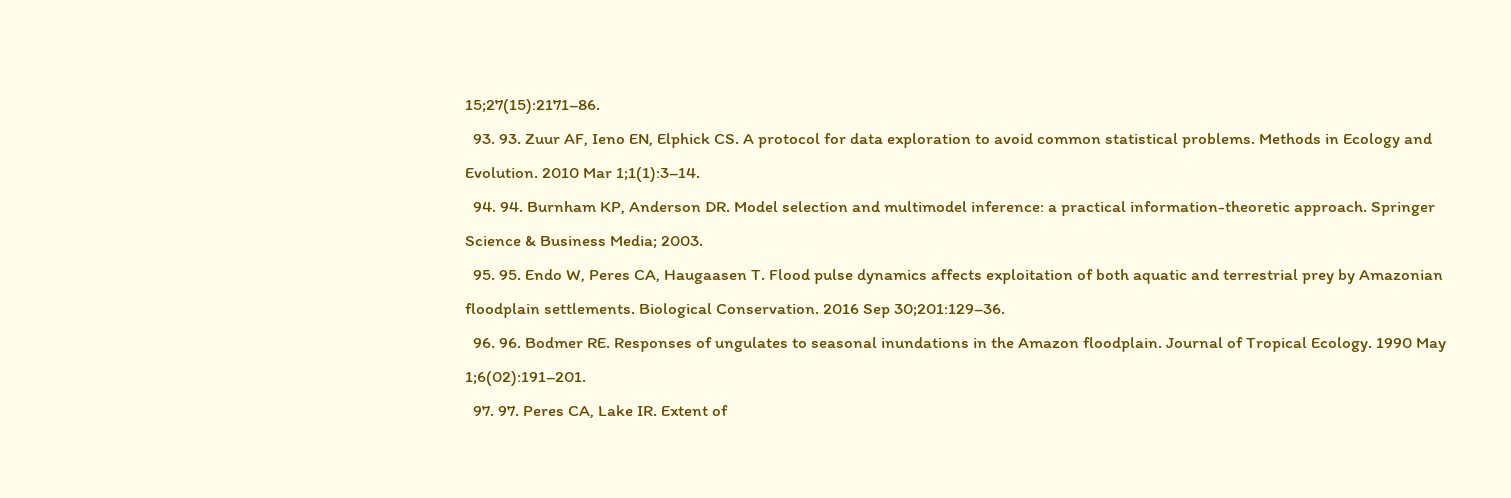15;27(15):2171–86.
  93. 93. Zuur AF, Ieno EN, Elphick CS. A protocol for data exploration to avoid common statistical problems. Methods in Ecology and Evolution. 2010 Mar 1;1(1):3–14.
  94. 94. Burnham KP, Anderson DR. Model selection and multimodel inference: a practical information-theoretic approach. Springer Science & Business Media; 2003.
  95. 95. Endo W, Peres CA, Haugaasen T. Flood pulse dynamics affects exploitation of both aquatic and terrestrial prey by Amazonian floodplain settlements. Biological Conservation. 2016 Sep 30;201:129–36.
  96. 96. Bodmer RE. Responses of ungulates to seasonal inundations in the Amazon floodplain. Journal of Tropical Ecology. 1990 May 1;6(02):191–201.
  97. 97. Peres CA, Lake IR. Extent of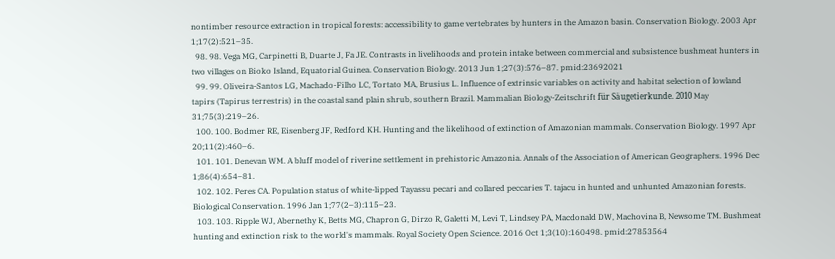nontimber resource extraction in tropical forests: accessibility to game vertebrates by hunters in the Amazon basin. Conservation Biology. 2003 Apr 1;17(2):521–35.
  98. 98. Vega MG, Carpinetti B, Duarte J, Fa JE. Contrasts in livelihoods and protein intake between commercial and subsistence bushmeat hunters in two villages on Bioko Island, Equatorial Guinea. Conservation Biology. 2013 Jun 1;27(3):576–87. pmid:23692021
  99. 99. Oliveira-Santos LG, Machado-Filho LC, Tortato MA, Brusius L. Influence of extrinsic variables on activity and habitat selection of lowland tapirs (Tapirus terrestris) in the coastal sand plain shrub, southern Brazil. Mammalian Biology-Zeitschrift für Säugetierkunde. 2010 May 31;75(3):219–26.
  100. 100. Bodmer RE, Eisenberg JF, Redford KH. Hunting and the likelihood of extinction of Amazonian mammals. Conservation Biology. 1997 Apr 20;11(2):460–6.
  101. 101. Denevan WM. A bluff model of riverine settlement in prehistoric Amazonia. Annals of the Association of American Geographers. 1996 Dec 1;86(4):654–81.
  102. 102. Peres CA. Population status of white-lipped Tayassu pecari and collared peccaries T. tajacu in hunted and unhunted Amazonian forests. Biological Conservation. 1996 Jan 1;77(2–3):115–23.
  103. 103. Ripple WJ, Abernethy K, Betts MG, Chapron G, Dirzo R, Galetti M, Levi T, Lindsey PA, Macdonald DW, Machovina B, Newsome TM. Bushmeat hunting and extinction risk to the world's mammals. Royal Society Open Science. 2016 Oct 1;3(10):160498. pmid:27853564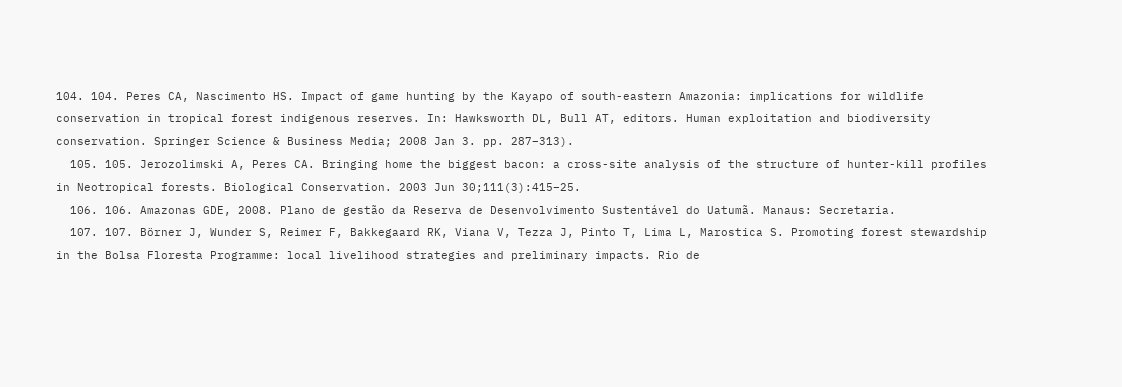104. 104. Peres CA, Nascimento HS. Impact of game hunting by the Kayapo of south-eastern Amazonia: implications for wildlife conservation in tropical forest indigenous reserves. In: Hawksworth DL, Bull AT, editors. Human exploitation and biodiversity conservation. Springer Science & Business Media; 2008 Jan 3. pp. 287–313).
  105. 105. Jerozolimski A, Peres CA. Bringing home the biggest bacon: a cross-site analysis of the structure of hunter-kill profiles in Neotropical forests. Biological Conservation. 2003 Jun 30;111(3):415–25.
  106. 106. Amazonas GDE, 2008. Plano de gestão da Reserva de Desenvolvimento Sustentável do Uatumã. Manaus: Secretaria.
  107. 107. Börner J, Wunder S, Reimer F, Bakkegaard RK, Viana V, Tezza J, Pinto T, Lima L, Marostica S. Promoting forest stewardship in the Bolsa Floresta Programme: local livelihood strategies and preliminary impacts. Rio de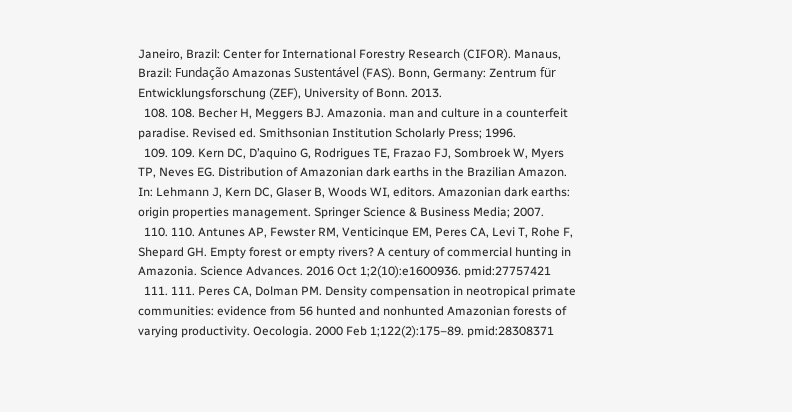Janeiro, Brazil: Center for International Forestry Research (CIFOR). Manaus, Brazil: Fundação Amazonas Sustentável (FAS). Bonn, Germany: Zentrum für Entwicklungsforschung (ZEF), University of Bonn. 2013.
  108. 108. Becher H, Meggers BJ. Amazonia. man and culture in a counterfeit paradise. Revised ed. Smithsonian Institution Scholarly Press; 1996.
  109. 109. Kern DC, D’aquino G, Rodrigues TE, Frazao FJ, Sombroek W, Myers TP, Neves EG. Distribution of Amazonian dark earths in the Brazilian Amazon. In: Lehmann J, Kern DC, Glaser B, Woods WI, editors. Amazonian dark earths: origin properties management. Springer Science & Business Media; 2007.
  110. 110. Antunes AP, Fewster RM, Venticinque EM, Peres CA, Levi T, Rohe F, Shepard GH. Empty forest or empty rivers? A century of commercial hunting in Amazonia. Science Advances. 2016 Oct 1;2(10):e1600936. pmid:27757421
  111. 111. Peres CA, Dolman PM. Density compensation in neotropical primate communities: evidence from 56 hunted and nonhunted Amazonian forests of varying productivity. Oecologia. 2000 Feb 1;122(2):175–89. pmid:28308371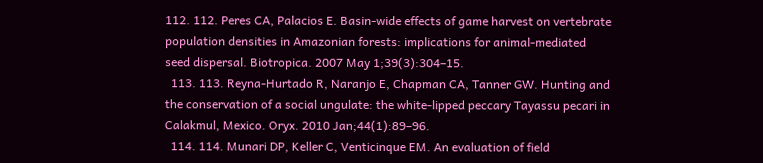112. 112. Peres CA, Palacios E. Basin-wide effects of game harvest on vertebrate population densities in Amazonian forests: implications for animal-mediated seed dispersal. Biotropica. 2007 May 1;39(3):304–15.
  113. 113. Reyna-Hurtado R, Naranjo E, Chapman CA, Tanner GW. Hunting and the conservation of a social ungulate: the white-lipped peccary Tayassu pecari in Calakmul, Mexico. Oryx. 2010 Jan;44(1):89–96.
  114. 114. Munari DP, Keller C, Venticinque EM. An evaluation of field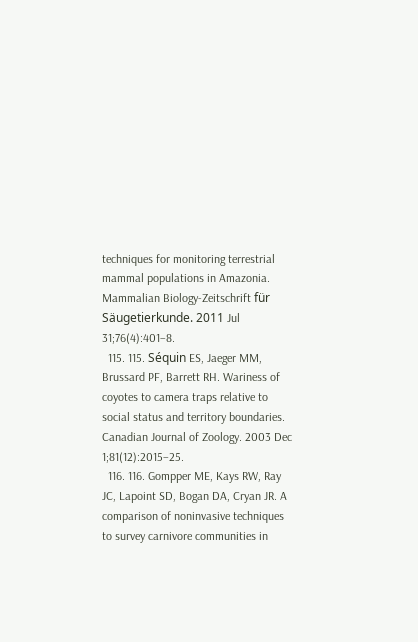techniques for monitoring terrestrial mammal populations in Amazonia. Mammalian Biology-Zeitschrift für Säugetierkunde. 2011 Jul 31;76(4):401–8.
  115. 115. Séquin ES, Jaeger MM, Brussard PF, Barrett RH. Wariness of coyotes to camera traps relative to social status and territory boundaries. Canadian Journal of Zoology. 2003 Dec 1;81(12):2015–25.
  116. 116. Gompper ME, Kays RW, Ray JC, Lapoint SD, Bogan DA, Cryan JR. A comparison of noninvasive techniques to survey carnivore communities in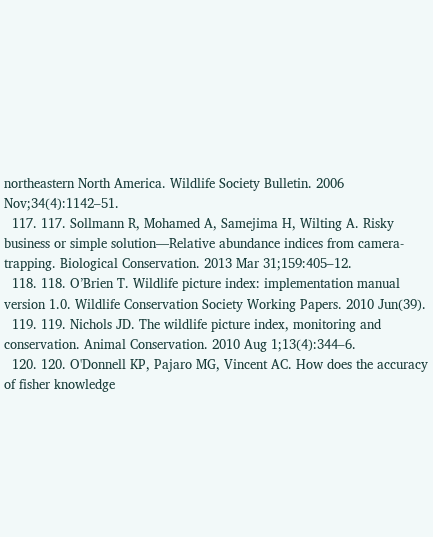northeastern North America. Wildlife Society Bulletin. 2006 Nov;34(4):1142–51.
  117. 117. Sollmann R, Mohamed A, Samejima H, Wilting A. Risky business or simple solution—Relative abundance indices from camera-trapping. Biological Conservation. 2013 Mar 31;159:405–12.
  118. 118. O’Brien T. Wildlife picture index: implementation manual version 1.0. Wildlife Conservation Society Working Papers. 2010 Jun(39).
  119. 119. Nichols JD. The wildlife picture index, monitoring and conservation. Animal Conservation. 2010 Aug 1;13(4):344–6.
  120. 120. O'Donnell KP, Pajaro MG, Vincent AC. How does the accuracy of fisher knowledge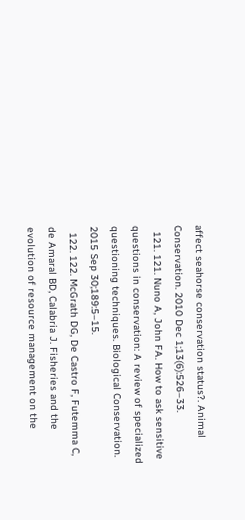affect seahorse conservation status?. Animal Conservation. 2010 Dec 1;13(6):526–33.
  121. 121. Nuno A, John FA. How to ask sensitive questions in conservation: A review of specialized questioning techniques. Biological Conservation. 2015 Sep 30;189:5–15.
  122. 122. McGrath DG, De Castro F, Futemma C, de Amaral BD, Calabria J. Fisheries and the evolution of resource management on the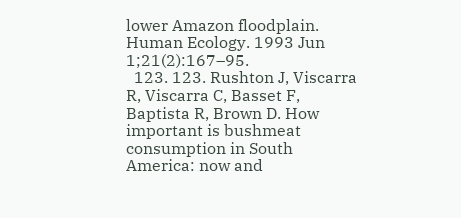lower Amazon floodplain. Human Ecology. 1993 Jun 1;21(2):167–95.
  123. 123. Rushton J, Viscarra R, Viscarra C, Basset F, Baptista R, Brown D. How important is bushmeat consumption in South America: now and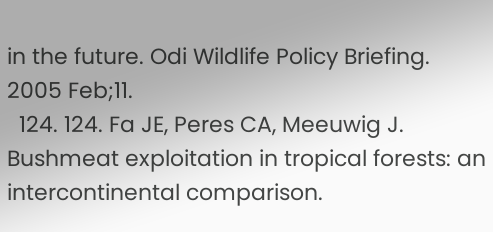in the future. Odi Wildlife Policy Briefing. 2005 Feb;11.
  124. 124. Fa JE, Peres CA, Meeuwig J. Bushmeat exploitation in tropical forests: an intercontinental comparison.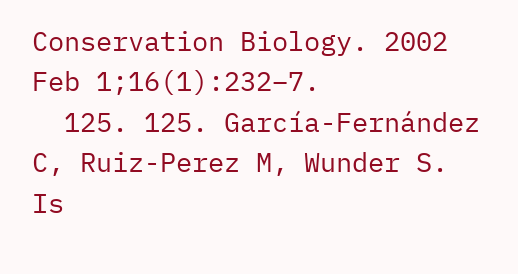Conservation Biology. 2002 Feb 1;16(1):232–7.
  125. 125. García-Fernández C, Ruiz-Perez M, Wunder S. Is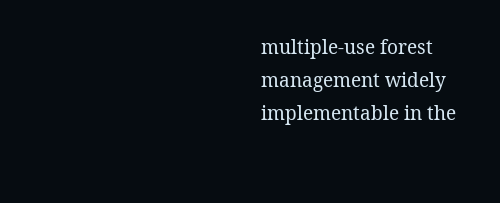multiple-use forest management widely implementable in the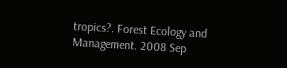tropics?. Forest Ecology and Management. 2008 Sep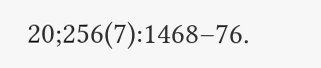20;256(7):1468–76.